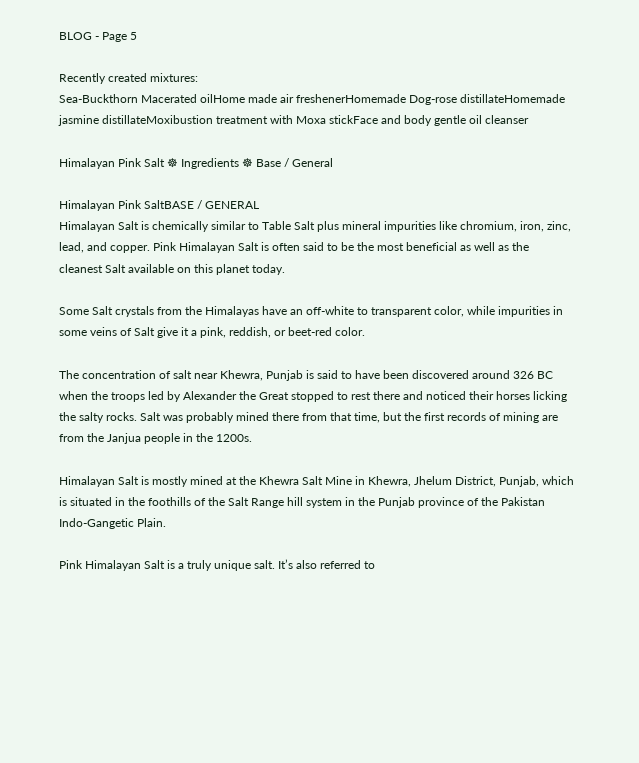BLOG - Page 5

Recently created mixtures:
Sea-Buckthorn Macerated oilHome made air freshenerHomemade Dog-rose distillateHomemade jasmine distillateMoxibustion treatment with Moxa stickFace and body gentle oil cleanser

Himalayan Pink Salt ☸ Ingredients ☸ Base / General

Himalayan Pink SaltBASE / GENERAL
Himalayan Salt is chemically similar to Table Salt plus mineral impurities like chromium, iron, zinc, lead, and copper. Pink Himalayan Salt is often said to be the most beneficial as well as the cleanest Salt available on this planet today.

Some Salt crystals from the Himalayas have an off-white to transparent color, while impurities in some veins of Salt give it a pink, reddish, or beet-red color.

The concentration of salt near Khewra, Punjab is said to have been discovered around 326 BC when the troops led by Alexander the Great stopped to rest there and noticed their horses licking the salty rocks. Salt was probably mined there from that time, but the first records of mining are from the Janjua people in the 1200s.

Himalayan Salt is mostly mined at the Khewra Salt Mine in Khewra, Jhelum District, Punjab, which is situated in the foothills of the Salt Range hill system in the Punjab province of the Pakistan Indo-Gangetic Plain.

Pink Himalayan Salt is a truly unique salt. It’s also referred to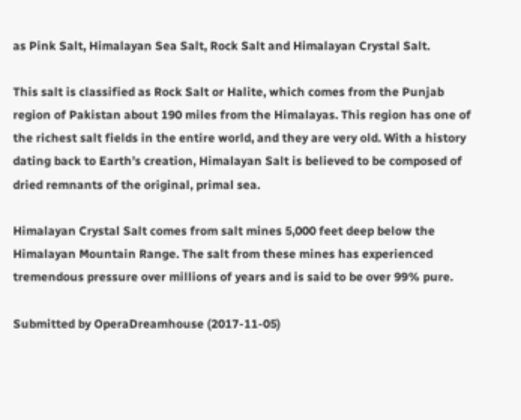as Pink Salt, Himalayan Sea Salt, Rock Salt and Himalayan Crystal Salt.

This salt is classified as Rock Salt or Halite, which comes from the Punjab region of Pakistan about 190 miles from the Himalayas. This region has one of the richest salt fields in the entire world, and they are very old. With a history dating back to Earth’s creation, Himalayan Salt is believed to be composed of dried remnants of the original, primal sea.

Himalayan Crystal Salt comes from salt mines 5,000 feet deep below the Himalayan Mountain Range. The salt from these mines has experienced tremendous pressure over millions of years and is said to be over 99% pure.

Submitted by OperaDreamhouse (2017-11-05)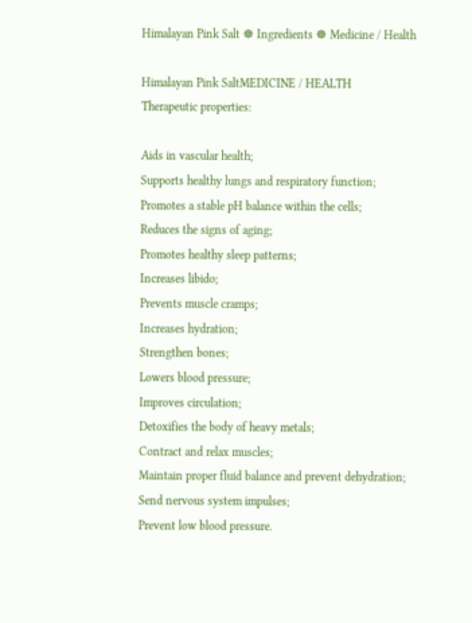Himalayan Pink Salt ☸ Ingredients ☸ Medicine / Health

Himalayan Pink SaltMEDICINE / HEALTH
Therapeutic properties:

Aids in vascular health;
Supports healthy lungs and respiratory function;
Promotes a stable pH balance within the cells;
Reduces the signs of aging;
Promotes healthy sleep patterns;
Increases libido;
Prevents muscle cramps;
Increases hydration;
Strengthen bones;
Lowers blood pressure;
Improves circulation;
Detoxifies the body of heavy metals;
Contract and relax muscles;
Maintain proper fluid balance and prevent dehydration;
Send nervous system impulses;
Prevent low blood pressure.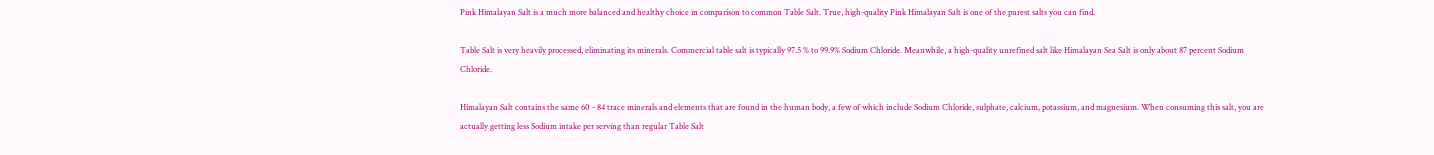Pink Himalayan Salt is a much more balanced and healthy choice in comparison to common Table Salt. True, high-quality Pink Himalayan Salt is one of the purest salts you can find.

Table Salt is very heavily processed, eliminating its minerals. Commercial table salt is typically 97.5 % to 99.9% Sodium Chloride. Meanwhile, a high-quality unrefined salt like Himalayan Sea Salt is only about 87 percent Sodium Chloride.

Himalayan Salt contains the same 60 - 84 trace minerals and elements that are found in the human body, a few of which include Sodium Chloride, sulphate, calcium, potassium, and magnesium. When consuming this salt, you are actually getting less Sodium intake per serving than regular Table Salt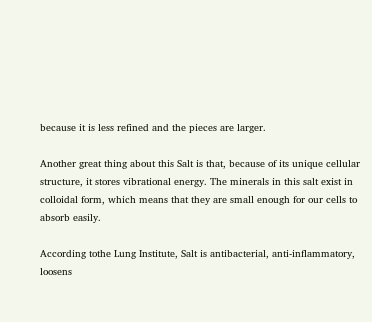because it is less refined and the pieces are larger.

Another great thing about this Salt is that, because of its unique cellular structure, it stores vibrational energy. The minerals in this salt exist in colloidal form, which means that they are small enough for our cells to absorb easily.

According tothe Lung Institute, Salt is antibacterial, anti-inflammatory, loosens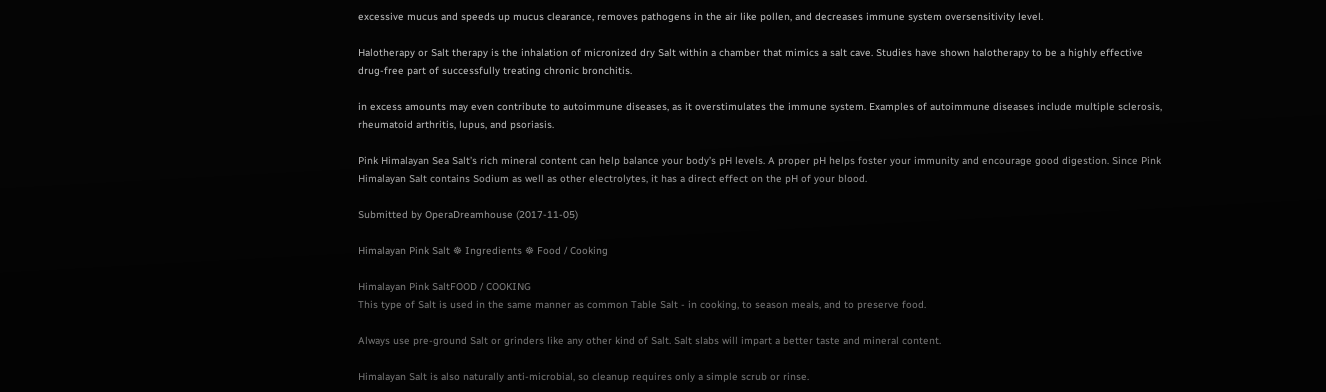excessive mucus and speeds up mucus clearance, removes pathogens in the air like pollen, and decreases immune system oversensitivity level.

Halotherapy or Salt therapy is the inhalation of micronized dry Salt within a chamber that mimics a salt cave. Studies have shown halotherapy to be a highly effective drug-free part of successfully treating chronic bronchitis.

in excess amounts may even contribute to autoimmune diseases, as it overstimulates the immune system. Examples of autoimmune diseases include multiple sclerosis, rheumatoid arthritis, lupus, and psoriasis.

Pink Himalayan Sea Salt’s rich mineral content can help balance your body’s pH levels. A proper pH helps foster your immunity and encourage good digestion. Since Pink Himalayan Salt contains Sodium as well as other electrolytes, it has a direct effect on the pH of your blood.

Submitted by OperaDreamhouse (2017-11-05)

Himalayan Pink Salt ☸ Ingredients ☸ Food / Cooking

Himalayan Pink SaltFOOD / COOKING
This type of Salt is used in the same manner as common Table Salt - in cooking, to season meals, and to preserve food.

Always use pre-ground Salt or grinders like any other kind of Salt. Salt slabs will impart a better taste and mineral content.

Himalayan Salt is also naturally anti-microbial, so cleanup requires only a simple scrub or rinse.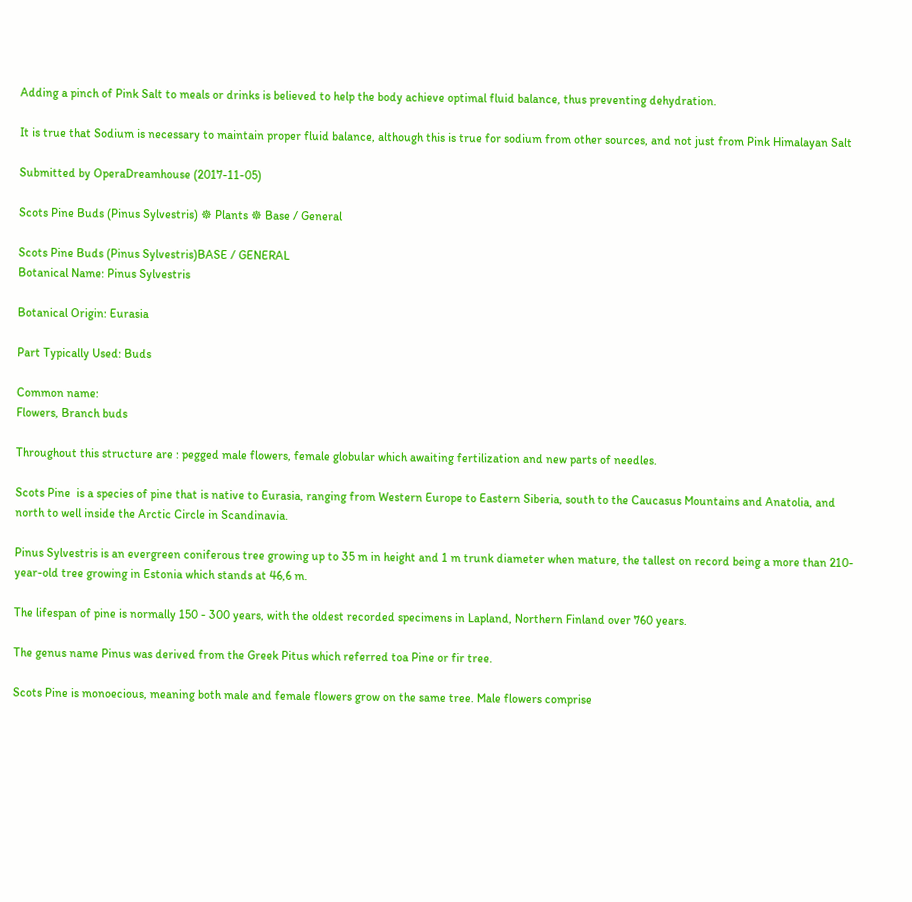Adding a pinch of Pink Salt to meals or drinks is believed to help the body achieve optimal fluid balance, thus preventing dehydration.

It is true that Sodium is necessary to maintain proper fluid balance, although this is true for sodium from other sources, and not just from Pink Himalayan Salt

Submitted by OperaDreamhouse (2017-11-05)

Scots Pine Buds (Pinus Sylvestris) ☸ Plants ☸ Base / General

Scots Pine Buds (Pinus Sylvestris)BASE / GENERAL
Botanical Name: Pinus Sylvestris

Botanical Origin: Eurasia

Part Typically Used: Buds

Common name:
Flowers, Branch buds

Throughout this structure are : pegged male flowers, female globular which awaiting fertilization and new parts of needles.

Scots Pine  is a species of pine that is native to Eurasia, ranging from Western Europe to Eastern Siberia, south to the Caucasus Mountains and Anatolia, and north to well inside the Arctic Circle in Scandinavia.

Pinus Sylvestris is an evergreen coniferous tree growing up to 35 m in height and 1 m trunk diameter when mature, the tallest on record being a more than 210-year-old tree growing in Estonia which stands at 46,6 m.

The lifespan of pine is normally 150 - 300 years, with the oldest recorded specimens in Lapland, Northern Finland over 760 years.

The genus name Pinus was derived from the Greek Pitus which referred toa Pine or fir tree.

Scots Pine is monoecious, meaning both male and female flowers grow on the same tree. Male flowers comprise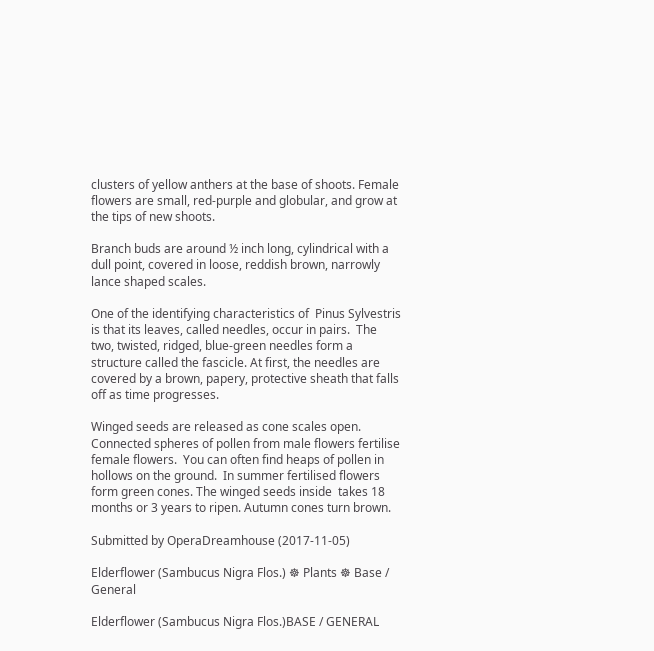clusters of yellow anthers at the base of shoots. Female flowers are small, red-purple and globular, and grow at the tips of new shoots.

Branch buds are around ½ inch long, cylindrical with a dull point, covered in loose, reddish brown, narrowly lance shaped scales.

One of the identifying characteristics of  Pinus Sylvestris is that its leaves, called needles, occur in pairs.  The two, twisted, ridged, blue-green needles form a structure called the fascicle. At first, the needles are covered by a brown, papery, protective sheath that falls off as time progresses.

Winged seeds are released as cone scales open.  Connected spheres of pollen from male flowers fertilise female flowers.  You can often find heaps of pollen in hollows on the ground.  In summer fertilised flowers form green cones. The winged seeds inside  takes 18 months or 3 years to ripen. Autumn cones turn brown.

Submitted by OperaDreamhouse (2017-11-05)

Elderflower (Sambucus Nigra Flos.) ☸ Plants ☸ Base / General

Elderflower (Sambucus Nigra Flos.)BASE / GENERAL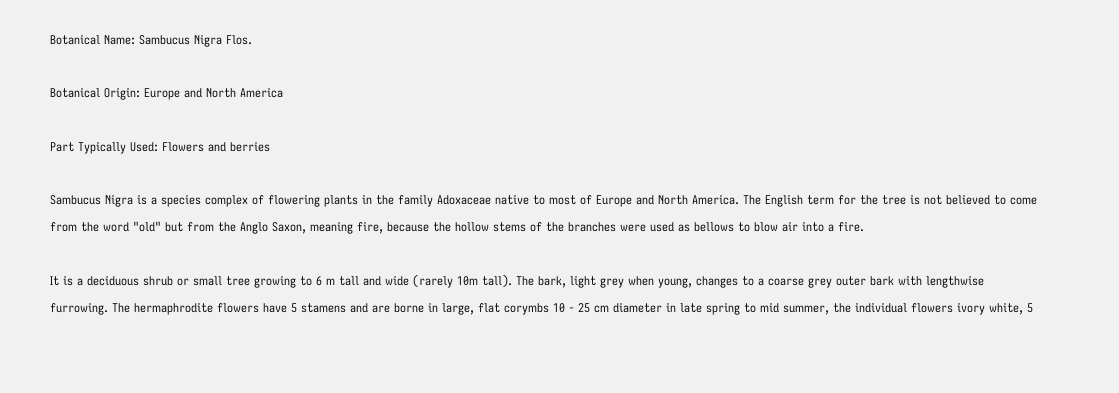Botanical Name: Sambucus Nigra Flos.

Botanical Origin: Europe and North America

Part Typically Used: Flowers and berries

Sambucus Nigra is a species complex of flowering plants in the family Adoxaceae native to most of Europe and North America. The English term for the tree is not believed to come from the word "old" but from the Anglo Saxon, meaning fire, because the hollow stems of the branches were used as bellows to blow air into a fire.

It is a deciduous shrub or small tree growing to 6 m tall and wide (rarely 10m tall). The bark, light grey when young, changes to a coarse grey outer bark with lengthwise furrowing. The hermaphrodite flowers have 5 stamens and are borne in large, flat corymbs 10 - 25 cm diameter in late spring to mid summer, the individual flowers ivory white, 5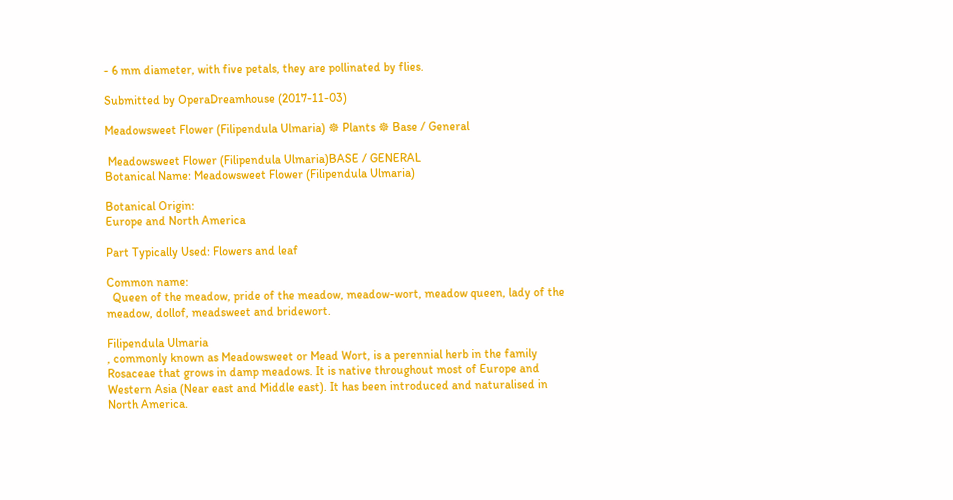- 6 mm diameter, with five petals, they are pollinated by flies.

Submitted by OperaDreamhouse (2017-11-03)

Meadowsweet Flower (Filipendula Ulmaria) ☸ Plants ☸ Base / General

 Meadowsweet Flower (Filipendula Ulmaria)BASE / GENERAL
Botanical Name: Meadowsweet Flower (Filipendula Ulmaria)

Botanical Origin:
Europe and North America

Part Typically Used: Flowers and leaf

Common name:
  Queen of the meadow, pride of the meadow, meadow-wort, meadow queen, lady of the meadow, dollof, meadsweet and bridewort.

Filipendula Ulmaria
, commonly known as Meadowsweet or Mead Wort, is a perennial herb in the family Rosaceae that grows in damp meadows. It is native throughout most of Europe and Western Asia (Near east and Middle east). It has been introduced and naturalised in North America.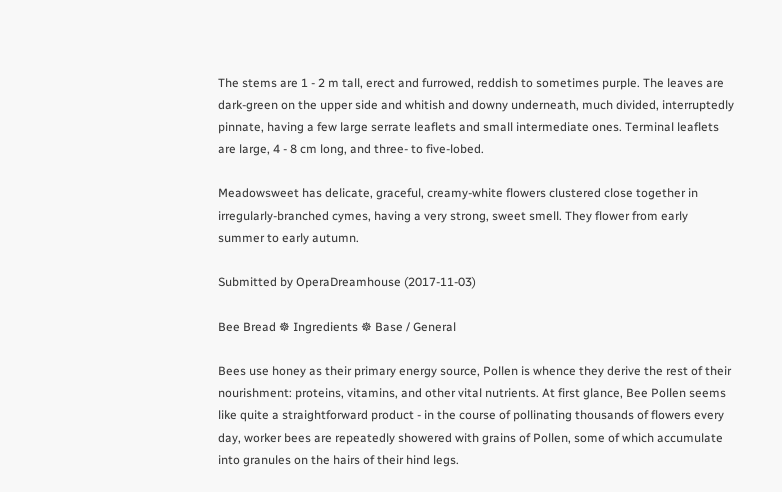The stems are 1 - 2 m tall, erect and furrowed, reddish to sometimes purple. The leaves are dark-green on the upper side and whitish and downy underneath, much divided, interruptedly pinnate, having a few large serrate leaflets and small intermediate ones. Terminal leaflets are large, 4 - 8 cm long, and three- to five-lobed.

Meadowsweet has delicate, graceful, creamy-white flowers clustered close together in irregularly-branched cymes, having a very strong, sweet smell. They flower from early summer to early autumn.

Submitted by OperaDreamhouse (2017-11-03)

Bee Bread ☸ Ingredients ☸ Base / General

Bees use honey as their primary energy source, Pollen is whence they derive the rest of their nourishment: proteins, vitamins, and other vital nutrients. At first glance, Bee Pollen seems like quite a straightforward product - in the course of pollinating thousands of flowers every day, worker bees are repeatedly showered with grains of Pollen, some of which accumulate into granules on the hairs of their hind legs.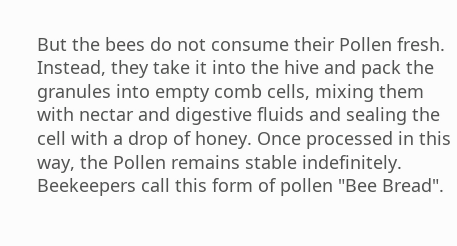But the bees do not consume their Pollen fresh. Instead, they take it into the hive and pack the granules into empty comb cells, mixing them with nectar and digestive fluids and sealing the cell with a drop of honey. Once processed in this way, the Pollen remains stable indefinitely. Beekeepers call this form of pollen "Bee Bread".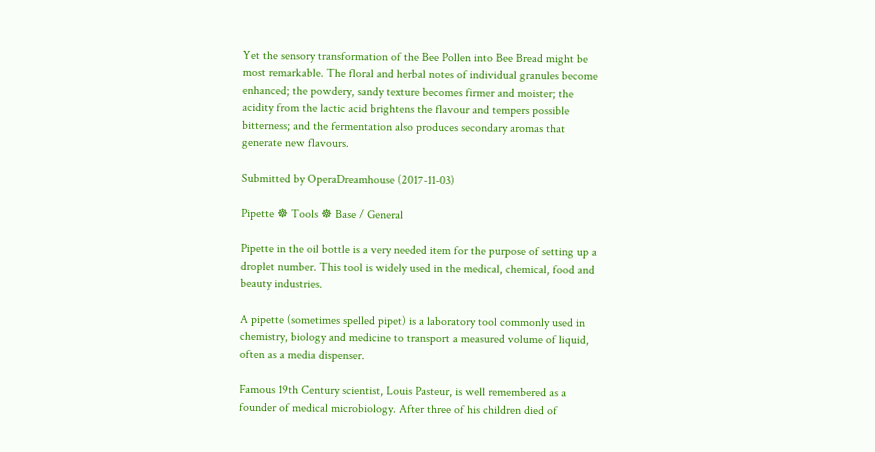Yet the sensory transformation of the Bee Pollen into Bee Bread might be most remarkable. The floral and herbal notes of individual granules become enhanced; the powdery, sandy texture becomes firmer and moister; the acidity from the lactic acid brightens the flavour and tempers possible bitterness; and the fermentation also produces secondary aromas that generate new flavours.

Submitted by OperaDreamhouse (2017-11-03)

Pipette ☸ Tools ☸ Base / General

Pipette in the oil bottle is a very needed item for the purpose of setting up a droplet number. This tool is widely used in the medical, chemical, food and beauty industries.

A pipette (sometimes spelled pipet) is a laboratory tool commonly used in chemistry, biology and medicine to transport a measured volume of liquid, often as a media dispenser.

Famous 19th Century scientist, Louis Pasteur, is well remembered as a founder of medical microbiology. After three of his children died of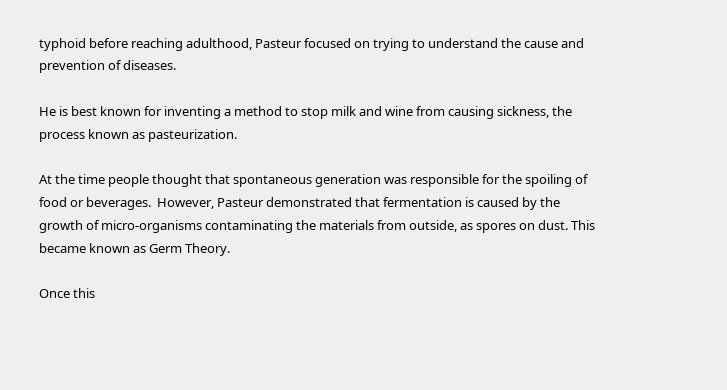typhoid before reaching adulthood, Pasteur focused on trying to understand the cause and prevention of diseases.

He is best known for inventing a method to stop milk and wine from causing sickness, the process known as pasteurization.

At the time people thought that spontaneous generation was responsible for the spoiling of food or beverages.  However, Pasteur demonstrated that fermentation is caused by the growth of micro-organisms contaminating the materials from outside, as spores on dust. This became known as Germ Theory.

Once this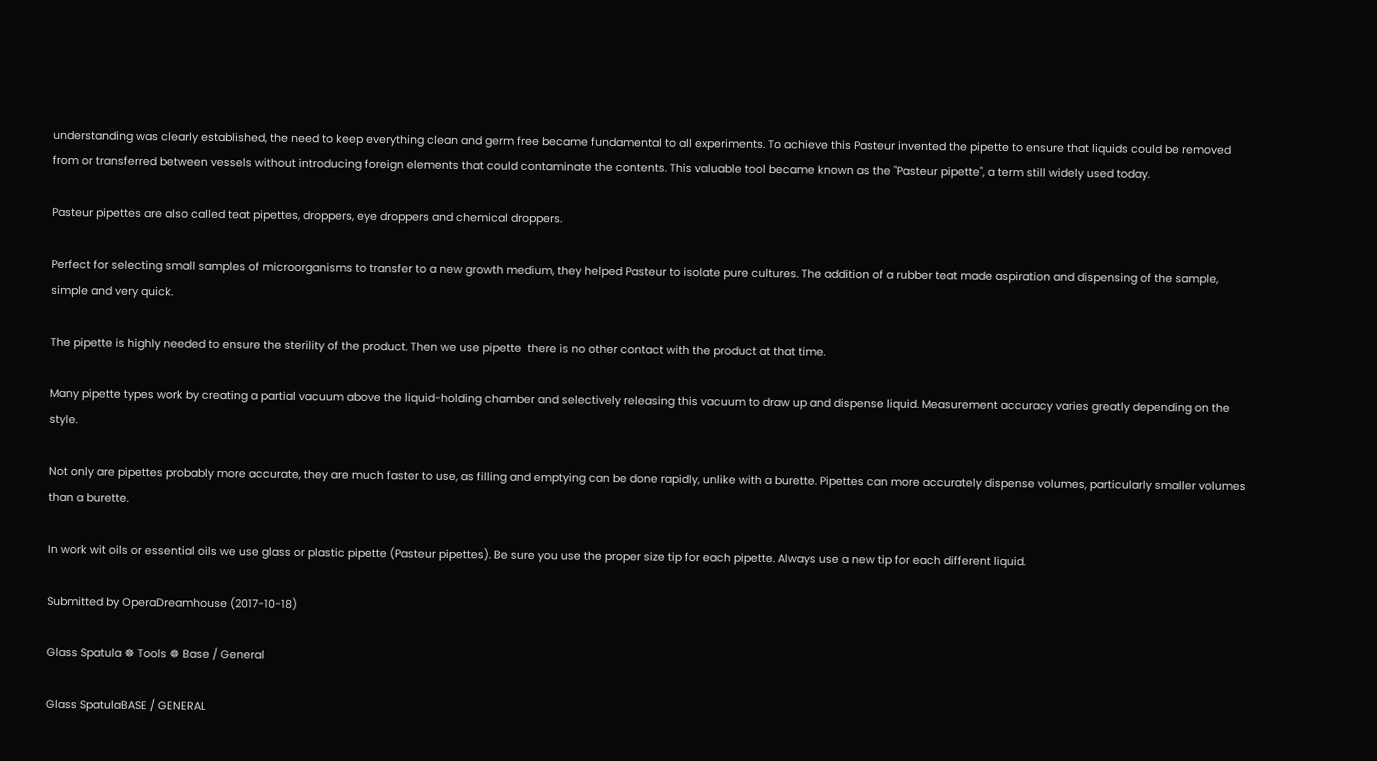understanding was clearly established, the need to keep everything clean and germ free became fundamental to all experiments. To achieve this Pasteur invented the pipette to ensure that liquids could be removed from or transferred between vessels without introducing foreign elements that could contaminate the contents. This valuable tool became known as the "Pasteur pipette", a term still widely used today.

Pasteur pipettes are also called teat pipettes, droppers, eye droppers and chemical droppers.

Perfect for selecting small samples of microorganisms to transfer to a new growth medium, they helped Pasteur to isolate pure cultures. The addition of a rubber teat made aspiration and dispensing of the sample, simple and very quick.

The pipette is highly needed to ensure the sterility of the product. Then we use pipette  there is no other contact with the product at that time.

Many pipette types work by creating a partial vacuum above the liquid-holding chamber and selectively releasing this vacuum to draw up and dispense liquid. Measurement accuracy varies greatly depending on the style.

Not only are pipettes probably more accurate, they are much faster to use, as filling and emptying can be done rapidly, unlike with a burette. Pipettes can more accurately dispense volumes, particularly smaller volumes than a burette.

In work wit oils or essential oils we use glass or plastic pipette (Pasteur pipettes). Be sure you use the proper size tip for each pipette. Always use a new tip for each different liquid.

Submitted by OperaDreamhouse (2017-10-18)

Glass Spatula ☸ Tools ☸ Base / General

Glass SpatulaBASE / GENERAL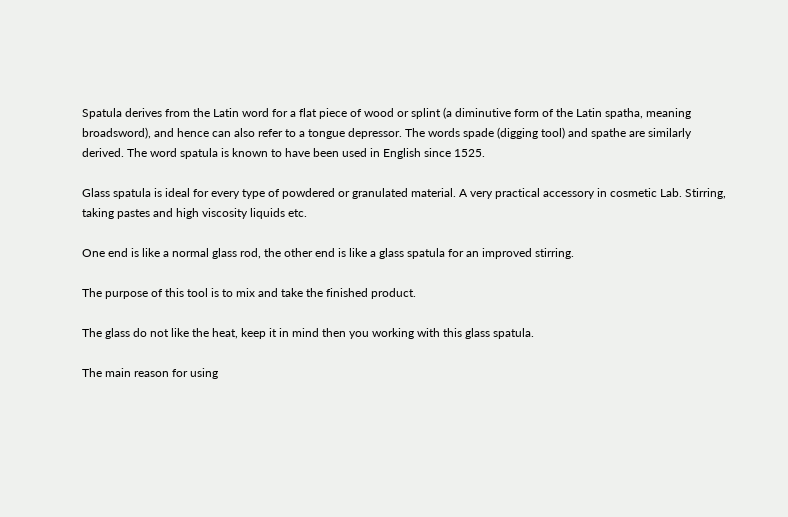Spatula derives from the Latin word for a flat piece of wood or splint (a diminutive form of the Latin spatha, meaning broadsword), and hence can also refer to a tongue depressor. The words spade (digging tool) and spathe are similarly derived. The word spatula is known to have been used in English since 1525.

Glass spatula is ideal for every type of powdered or granulated material. A very practical accessory in cosmetic Lab. Stirring, taking pastes and high viscosity liquids etc.

One end is like a normal glass rod, the other end is like a glass spatula for an improved stirring.

The purpose of this tool is to mix and take the finished product.

The glass do not like the heat, keep it in mind then you working with this glass spatula.

The main reason for using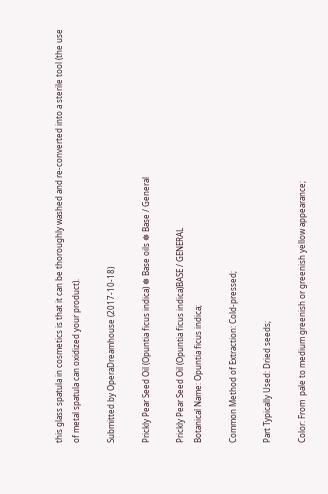this glass spatula in cosmetics is that it can be thoroughly washed and re-converted into a sterile tool (the use of metal spatula can oxidized your product).

Submitted by OperaDreamhouse (2017-10-18)

Prickly Pear Seed Oil (Opuntia ficus indica) ☸ Base oils ☸ Base / General

Prickly Pear Seed Oil (Opuntia ficus indica)BASE / GENERAL
Botanical Name: Opuntia ficus indica;

Common Method of Extraction: Cold-pressed;

Part Typically Used: Dried seeds;

Color: From  pale to medium greenish or greenish yellow appearance;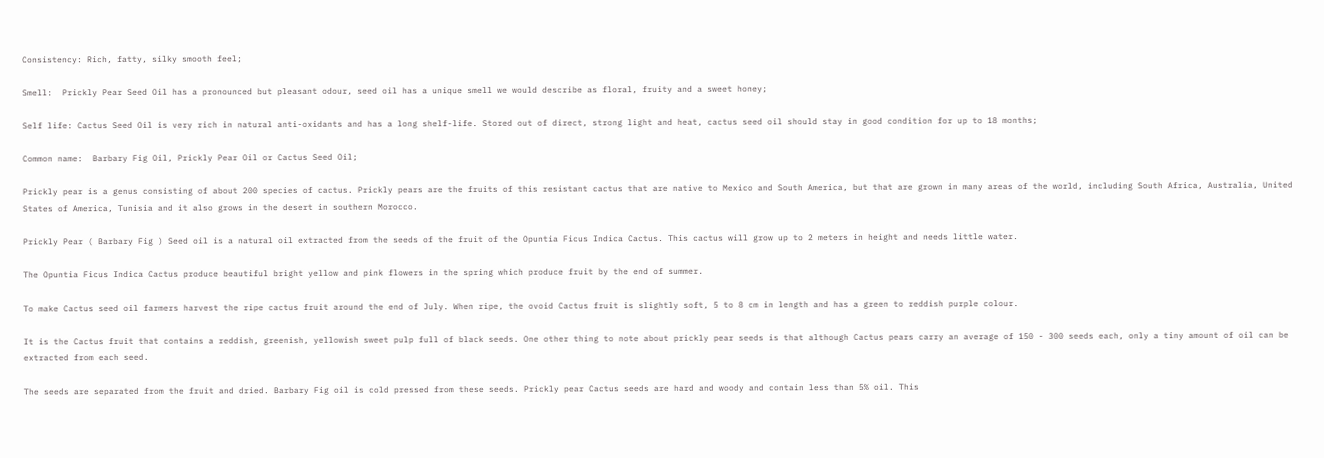Consistency: Rich, fatty, silky smooth feel;

Smell:  Prickly Pear Seed Oil has a pronounced but pleasant odour, seed oil has a unique smell we would describe as floral, fruity and a sweet honey;

Self life: Cactus Seed Oil is very rich in natural anti-oxidants and has a long shelf-life. Stored out of direct, strong light and heat, cactus seed oil should stay in good condition for up to 18 months;

Common name:  Barbary Fig Oil, Prickly Pear Oil or Cactus Seed Oil;

Prickly pear is a genus consisting of about 200 species of cactus. Prickly pears are the fruits of this resistant cactus that are native to Mexico and South America, but that are grown in many areas of the world, including South Africa, Australia, United States of America, Tunisia and it also grows in the desert in southern Morocco.

Prickly Pear ( Barbary Fig ) Seed oil is a natural oil extracted from the seeds of the fruit of the Opuntia Ficus Indica Cactus. This cactus will grow up to 2 meters in height and needs little water.

The Opuntia Ficus Indica Cactus produce beautiful bright yellow and pink flowers in the spring which produce fruit by the end of summer.

To make Cactus seed oil farmers harvest the ripe cactus fruit around the end of July. When ripe, the ovoid Cactus fruit is slightly soft, 5 to 8 cm in length and has a green to reddish purple colour.

It is the Cactus fruit that contains a reddish, greenish, yellowish sweet pulp full of black seeds. One other thing to note about prickly pear seeds is that although Cactus pears carry an average of 150 - 300 seeds each, only a tiny amount of oil can be extracted from each seed.

The seeds are separated from the fruit and dried. Barbary Fig oil is cold pressed from these seeds. Prickly pear Cactus seeds are hard and woody and contain less than 5% oil. This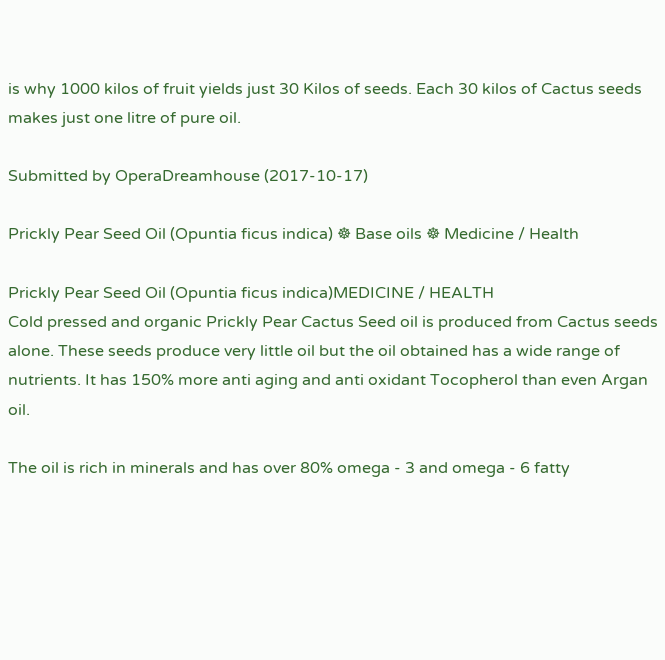is why 1000 kilos of fruit yields just 30 Kilos of seeds. Each 30 kilos of Cactus seeds makes just one litre of pure oil.

Submitted by OperaDreamhouse (2017-10-17)

Prickly Pear Seed Oil (Opuntia ficus indica) ☸ Base oils ☸ Medicine / Health

Prickly Pear Seed Oil (Opuntia ficus indica)MEDICINE / HEALTH
Cold pressed and organic Prickly Pear Cactus Seed oil is produced from Cactus seeds alone. These seeds produce very little oil but the oil obtained has a wide range of nutrients. It has 150% more anti aging and anti oxidant Tocopherol than even Argan oil.

The oil is rich in minerals and has over 80% omega - 3 and omega - 6 fatty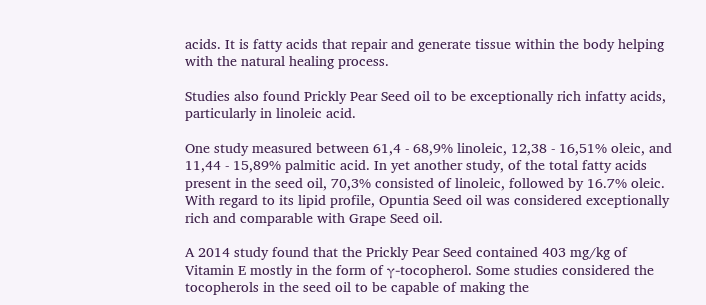acids. It is fatty acids that repair and generate tissue within the body helping with the natural healing process.

Studies also found Prickly Pear Seed oil to be exceptionally rich infatty acids, particularly in linoleic acid.

One study measured between 61,4 - 68,9% linoleic, 12,38 - 16,51% oleic, and 11,44 - 15,89% palmitic acid. In yet another study, of the total fatty acids present in the seed oil, 70,3% consisted of linoleic, followed by 16.7% oleic. With regard to its lipid profile, Opuntia Seed oil was considered exceptionally rich and comparable with Grape Seed oil.

A 2014 study found that the Prickly Pear Seed contained 403 mg/kg of Vitamin E mostly in the form of γ-tocopherol. Some studies considered the tocopherols in the seed oil to be capable of making the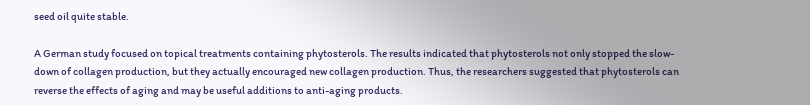seed oil quite stable.

A German study focused on topical treatments containing phytosterols. The results indicated that phytosterols not only stopped the slow-down of collagen production, but they actually encouraged new collagen production. Thus, the researchers suggested that phytosterols can reverse the effects of aging and may be useful additions to anti-aging products.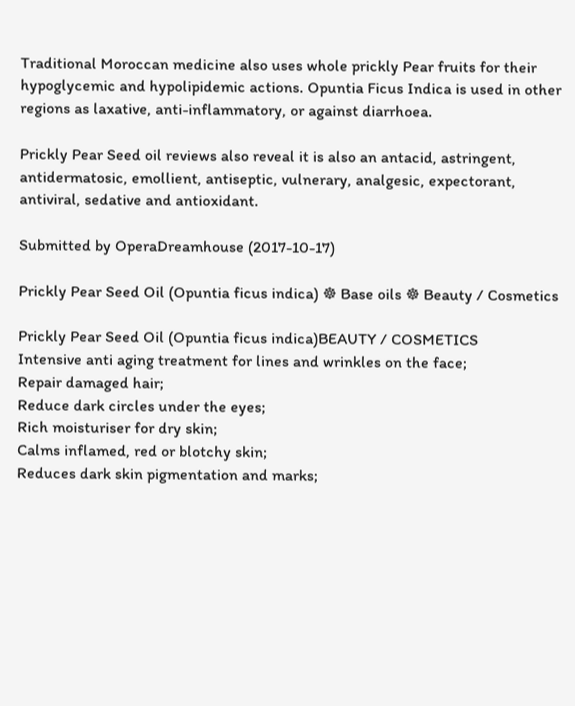Traditional Moroccan medicine also uses whole prickly Pear fruits for their hypoglycemic and hypolipidemic actions. Opuntia Ficus Indica is used in other regions as laxative, anti-inflammatory, or against diarrhoea.

Prickly Pear Seed oil reviews also reveal it is also an antacid, astringent, antidermatosic, emollient, antiseptic, vulnerary, analgesic, expectorant, antiviral, sedative and antioxidant.

Submitted by OperaDreamhouse (2017-10-17)

Prickly Pear Seed Oil (Opuntia ficus indica) ☸ Base oils ☸ Beauty / Cosmetics

Prickly Pear Seed Oil (Opuntia ficus indica)BEAUTY / COSMETICS
Intensive anti aging treatment for lines and wrinkles on the face;
Repair damaged hair;
Reduce dark circles under the eyes;
Rich moisturiser for dry skin;
Calms inflamed, red or blotchy skin;
Reduces dark skin pigmentation and marks;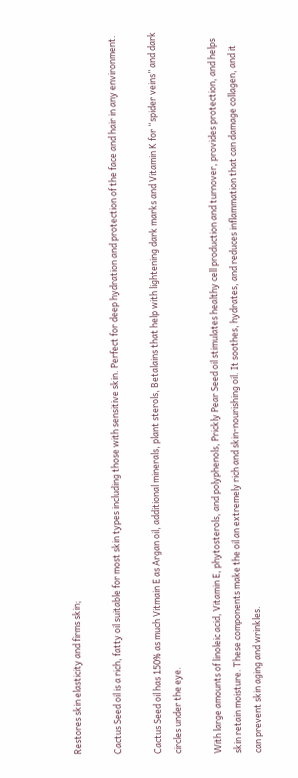Restores skin elasticity and firms skin;

Cactus Seed oil is a rich, fatty oil suitable for most skin types including those with sensitive skin. Perfect for deep hydration and protection of the face and hair in any environment.

Cactus Seed oil has 150% as much Vitmain E as Argan oil, additional minerals, plant sterols, Betalains that help with lightening dark marks and Vitamin K for “spider veins” and dark circles under the eye.

With large amounts of linoleic acid, Vitamin E, phytosterols, and polyphenols, Prickly Pear Seed oil stimulates healthy cell production and turnover, provides protection, and helps skin retain moisture. These components make the oil an extremely rich and skin-nourishing oil. It soothes, hydrates, and reduces inflammation that can damage collagen, and it can prevent skin aging and wrinkles.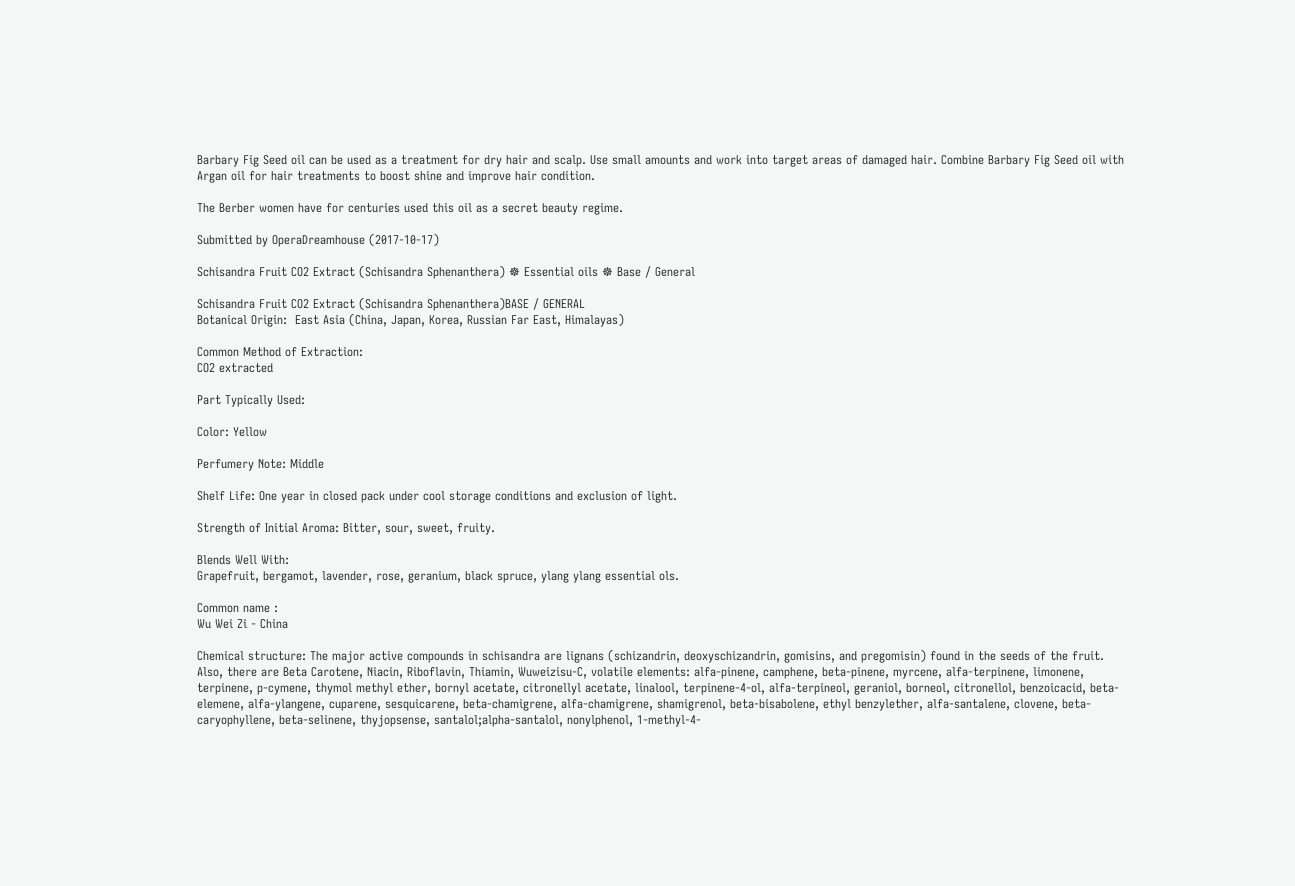Barbary Fig Seed oil can be used as a treatment for dry hair and scalp. Use small amounts and work into target areas of damaged hair. Combine Barbary Fig Seed oil with Argan oil for hair treatments to boost shine and improve hair condition.

The Berber women have for centuries used this oil as a secret beauty regime.

Submitted by OperaDreamhouse (2017-10-17)

Schisandra Fruit CO2 Extract (Schisandra Sphenanthera) ☸ Essential oils ☸ Base / General

Schisandra Fruit CO2 Extract (Schisandra Sphenanthera)BASE / GENERAL
Botanical Origin:  East Asia (China, Japan, Korea, Russian Far East, Himalayas)

Common Method of Extraction:
CO2 extracted

Part Typically Used:

Color: Yellow

Perfumery Note: Middle

Shelf Life: One year in closed pack under cool storage conditions and exclusion of light.

Strength of Initial Aroma: Bitter, sour, sweet, fruity.

Blends Well With:
Grapefruit, bergamot, lavender, rose, geranium, black spruce, ylang ylang essential ols.

Common name :
Wu Wei Zi - China

Chemical structure: The major active compounds in schisandra are lignans (schizandrin, deoxyschizandrin, gomisins, and pregomisin) found in the seeds of the fruit. Also, there are Beta Carotene, Niacin, Riboflavin, Thiamin, Wuweizisu-C, volatile elements: alfa-pinene, camphene, beta-pinene, myrcene, alfa-terpinene, limonene, terpinene, p-cymene, thymol methyl ether, bornyl acetate, citronellyl acetate, linalool, terpinene-4-ol, alfa-terpineol, geraniol, borneol, citronellol, benzoicacid, beta-elemene, alfa-ylangene, cuparene, sesquicarene, beta-chamigrene, alfa-chamigrene, shamigrenol, beta-bisabolene, ethyl benzylether, alfa-santalene, clovene, beta-caryophyllene, beta-selinene, thyjopsense, santalol;alpha-santalol, nonylphenol, 1-methyl-4-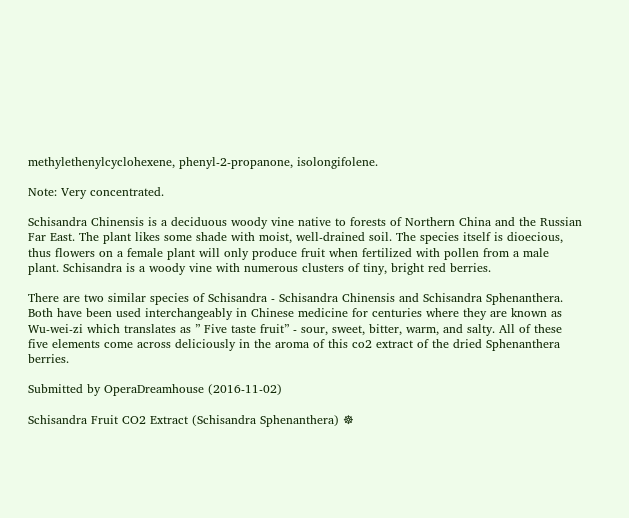methylethenylcyclohexene, phenyl-2-propanone, isolongifolene.

Note: Very concentrated.

Schisandra Chinensis is a deciduous woody vine native to forests of Northern China and the Russian Far East. The plant likes some shade with moist, well-drained soil. The species itself is dioecious, thus flowers on a female plant will only produce fruit when fertilized with pollen from a male plant. Schisandra is a woody vine with numerous clusters of tiny, bright red berries.

There are two similar species of Schisandra - Schisandra Chinensis and Schisandra Sphenanthera. Both have been used interchangeably in Chinese medicine for centuries where they are known as Wu-wei-zi which translates as ” Five taste fruit” - sour, sweet, bitter, warm, and salty. All of these five elements come across deliciously in the aroma of this co2 extract of the dried Sphenanthera berries.

Submitted by OperaDreamhouse (2016-11-02)

Schisandra Fruit CO2 Extract (Schisandra Sphenanthera) ☸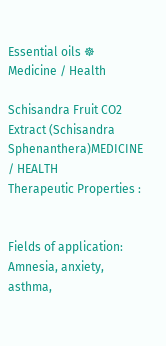Essential oils ☸ Medicine / Health

Schisandra Fruit CO2 Extract (Schisandra Sphenanthera)MEDICINE / HEALTH
Therapeutic Properties :


Fields of application: Amnesia, anxiety, asthma,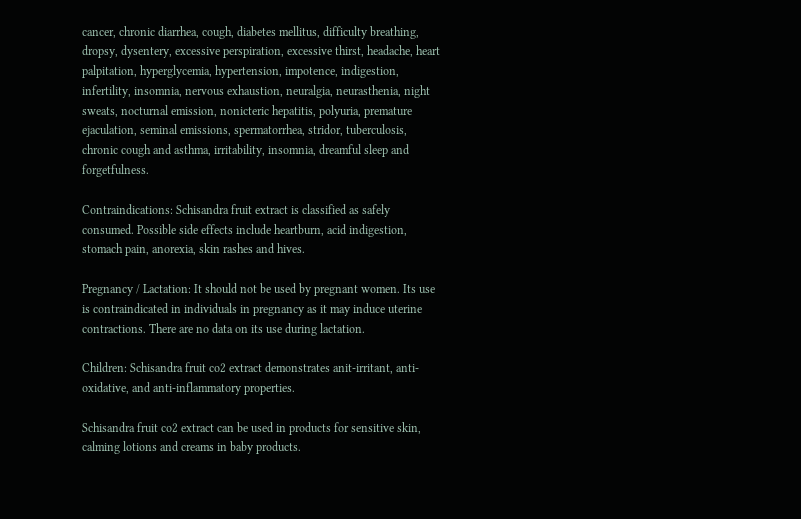cancer, chronic diarrhea, cough, diabetes mellitus, difficulty breathing, dropsy, dysentery, excessive perspiration, excessive thirst, headache, heart palpitation, hyperglycemia, hypertension, impotence, indigestion, infertility, insomnia, nervous exhaustion, neuralgia, neurasthenia, night sweats, nocturnal emission, nonicteric hepatitis, polyuria, premature ejaculation, seminal emissions, spermatorrhea, stridor, tuberculosis, chronic cough and asthma, irritability, insomnia, dreamful sleep and forgetfulness.

Contraindications: Schisandra fruit extract is classified as safely consumed. Possible side effects include heartburn, acid indigestion, stomach pain, anorexia, skin rashes and hives.

Pregnancy / Lactation: It should not be used by pregnant women. Its use is contraindicated in individuals in pregnancy as it may induce uterine contractions. There are no data on its use during lactation.

Children: Schisandra fruit co2 extract demonstrates anit-irritant, anti-oxidative, and anti-inflammatory properties.

Schisandra fruit co2 extract can be used in products for sensitive skin, calming lotions and creams in baby products.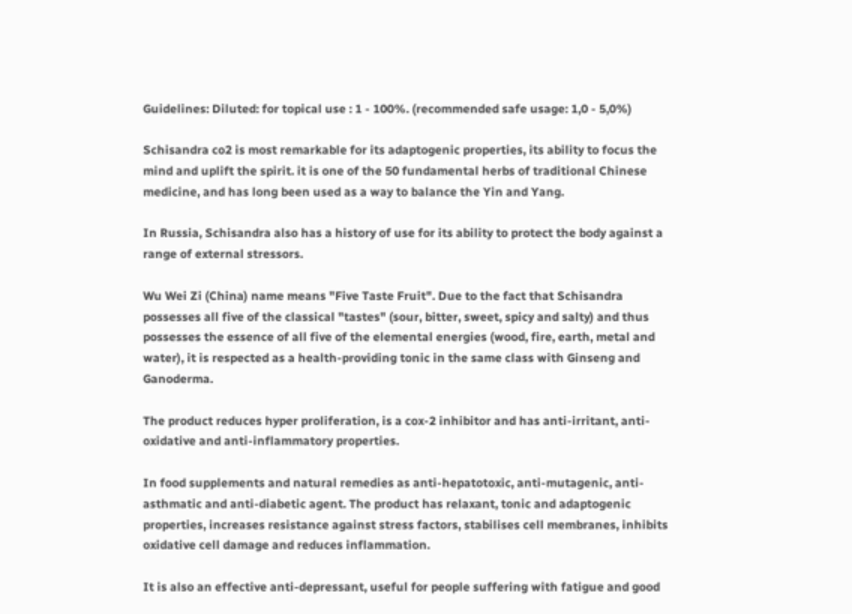Guidelines: Diluted: for topical use : 1 - 100%. (recommended safe usage: 1,0 - 5,0%)

Schisandra co2 is most remarkable for its adaptogenic properties, its ability to focus the mind and uplift the spirit. it is one of the 50 fundamental herbs of traditional Chinese medicine, and has long been used as a way to balance the Yin and Yang.

In Russia, Schisandra also has a history of use for its ability to protect the body against a range of external stressors.

Wu Wei Zi (China) name means "Five Taste Fruit". Due to the fact that Schisandra possesses all five of the classical "tastes" (sour, bitter, sweet, spicy and salty) and thus possesses the essence of all five of the elemental energies (wood, fire, earth, metal and water), it is respected as a health-providing tonic in the same class with Ginseng and Ganoderma.

The product reduces hyper proliferation, is a cox-2 inhibitor and has anti-irritant, anti-oxidative and anti-inflammatory properties.

In food supplements and natural remedies as anti-hepatotoxic, anti-mutagenic, anti-asthmatic and anti-diabetic agent. The product has relaxant, tonic and adaptogenic properties, increases resistance against stress factors, stabilises cell membranes, inhibits oxidative cell damage and reduces inflammation.

It is also an effective anti-depressant, useful for people suffering with fatigue and good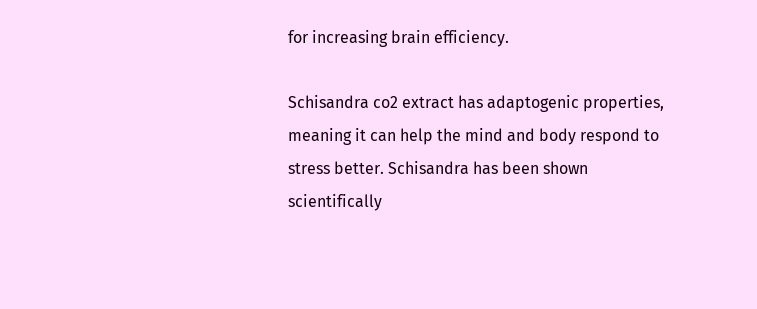for increasing brain efficiency.

Schisandra co2 extract has adaptogenic properties, meaning it can help the mind and body respond to stress better. Schisandra has been shown scientifically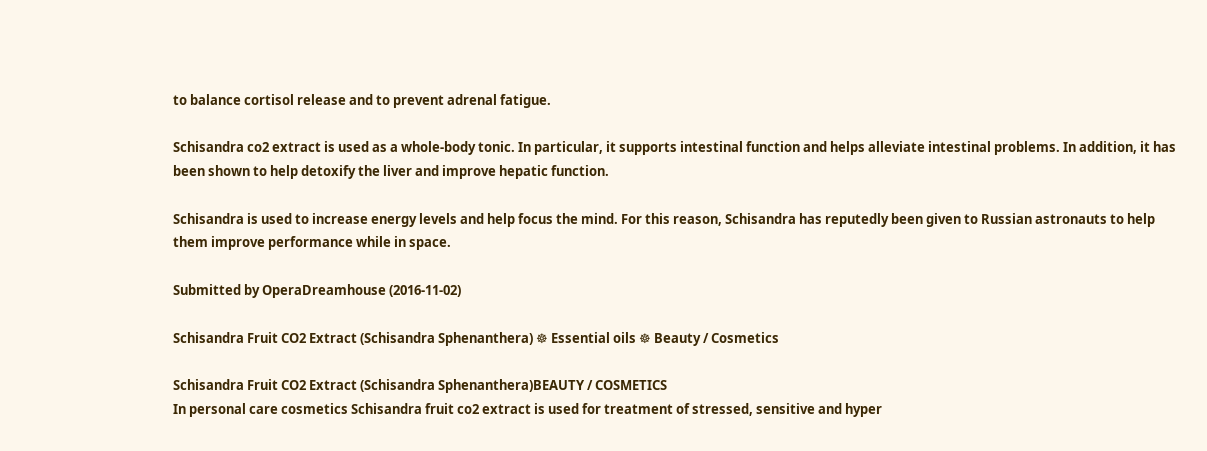to balance cortisol release and to prevent adrenal fatigue.

Schisandra co2 extract is used as a whole-body tonic. In particular, it supports intestinal function and helps alleviate intestinal problems. In addition, it has been shown to help detoxify the liver and improve hepatic function.

Schisandra is used to increase energy levels and help focus the mind. For this reason, Schisandra has reputedly been given to Russian astronauts to help them improve performance while in space.

Submitted by OperaDreamhouse (2016-11-02)

Schisandra Fruit CO2 Extract (Schisandra Sphenanthera) ☸ Essential oils ☸ Beauty / Cosmetics

Schisandra Fruit CO2 Extract (Schisandra Sphenanthera)BEAUTY / COSMETICS
In personal care cosmetics Schisandra fruit co2 extract is used for treatment of stressed, sensitive and hyper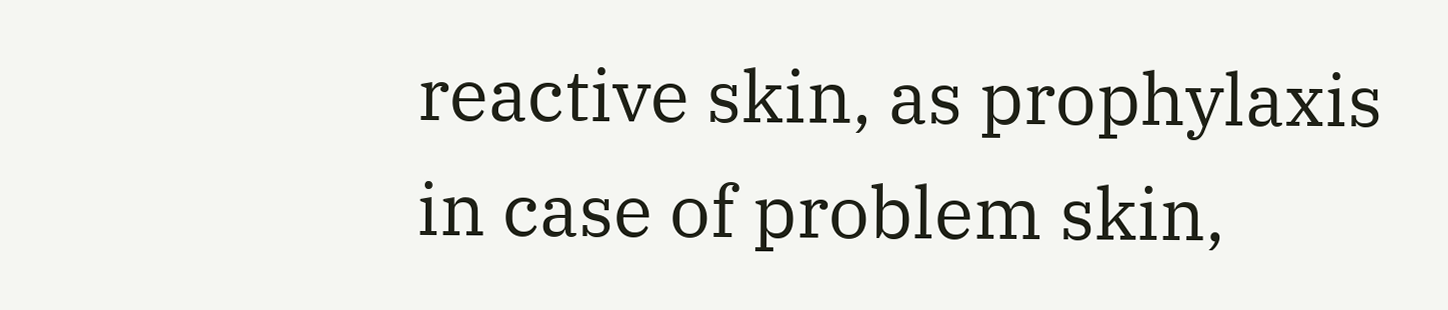reactive skin, as prophylaxis in case of problem skin,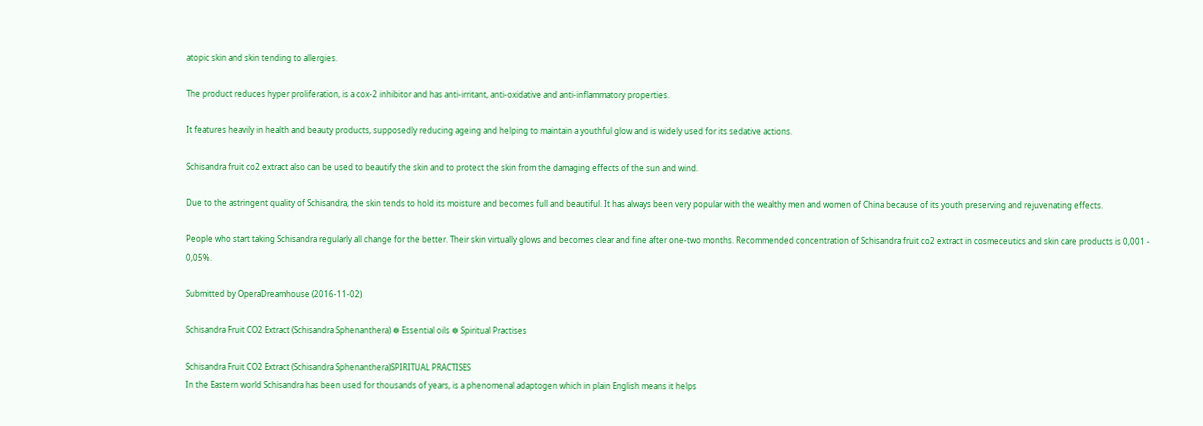atopic skin and skin tending to allergies.

The product reduces hyper proliferation, is a cox-2 inhibitor and has anti-irritant, anti-oxidative and anti-inflammatory properties.

It features heavily in health and beauty products, supposedly reducing ageing and helping to maintain a youthful glow and is widely used for its sedative actions.

Schisandra fruit co2 extract also can be used to beautify the skin and to protect the skin from the damaging effects of the sun and wind.

Due to the astringent quality of Schisandra, the skin tends to hold its moisture and becomes full and beautiful. It has always been very popular with the wealthy men and women of China because of its youth preserving and rejuvenating effects.

People who start taking Schisandra regularly all change for the better. Their skin virtually glows and becomes clear and fine after one-two months. Recommended concentration of Schisandra fruit co2 extract in cosmeceutics and skin care products is 0,001 - 0,05%.

Submitted by OperaDreamhouse (2016-11-02)

Schisandra Fruit CO2 Extract (Schisandra Sphenanthera) ☸ Essential oils ☸ Spiritual Practises

Schisandra Fruit CO2 Extract (Schisandra Sphenanthera)SPIRITUAL PRACTISES
In the Eastern world Schisandra has been used for thousands of years, is a phenomenal adaptogen which in plain English means it helps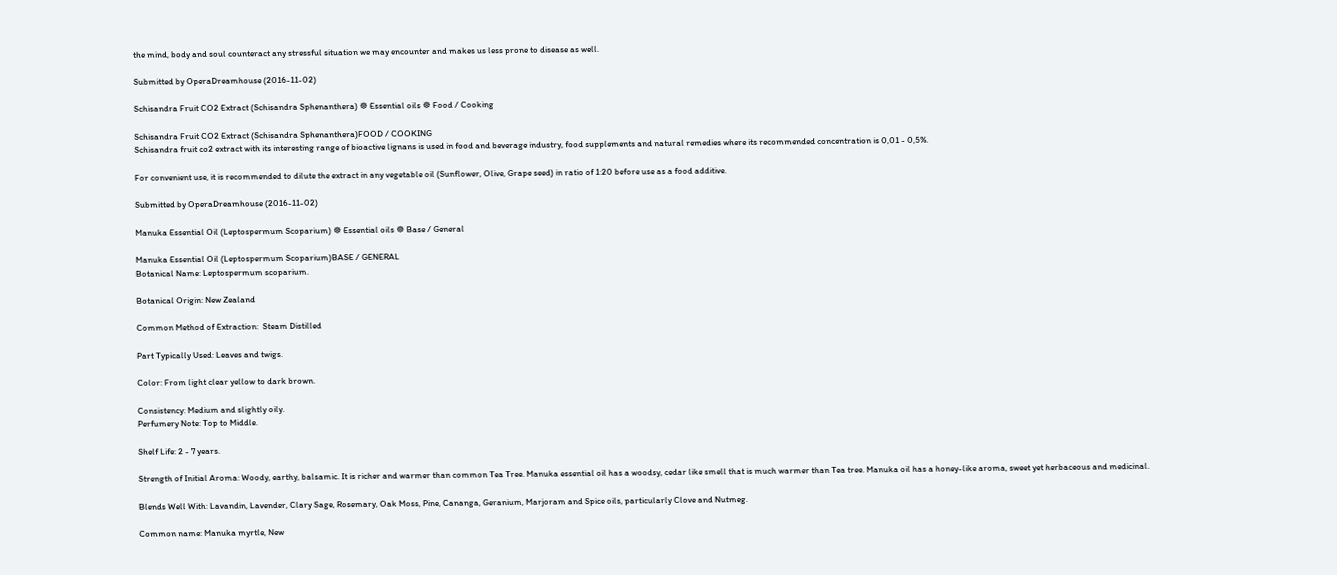the mind, body and soul counteract any stressful situation we may encounter and makes us less prone to disease as well.

Submitted by OperaDreamhouse (2016-11-02)

Schisandra Fruit CO2 Extract (Schisandra Sphenanthera) ☸ Essential oils ☸ Food / Cooking

Schisandra Fruit CO2 Extract (Schisandra Sphenanthera)FOOD / COOKING
Schisandra fruit co2 extract with its interesting range of bioactive lignans is used in food and beverage industry, food supplements and natural remedies where its recommended concentration is 0,01 - 0,5%.

For convenient use, it is recommended to dilute the extract in any vegetable oil (Sunflower, Olive, Grape seed) in ratio of 1:20 before use as a food additive.

Submitted by OperaDreamhouse (2016-11-02)

Manuka Essential Oil (Leptospermum Scoparium) ☸ Essential oils ☸ Base / General

Manuka Essential Oil (Leptospermum Scoparium)BASE / GENERAL
Botanical Name: Leptospermum scoparium.

Botanical Origin: New Zealand

Common Method of Extraction:  Steam Distilled

Part Typically Used: Leaves and twigs.

Color: From light clear yellow to dark brown.

Consistency: Medium and slightly oily.
Perfumery Note: Top to Middle.

Shelf Life: 2 - 7 years.

Strength of Initial Aroma: Woody, earthy, balsamic. It is richer and warmer than common Tea Tree. Manuka essential oil has a woodsy, cedar like smell that is much warmer than Tea tree. Manuka oil has a honey-like aroma, sweet yet herbaceous and medicinal.

Blends Well With: Lavandin, Lavender, Clary Sage, Rosemary, Oak Moss, Pine, Cananga, Geranium, Marjoram and Spice oils, particularly Clove and Nutmeg.

Common name: Manuka myrtle, New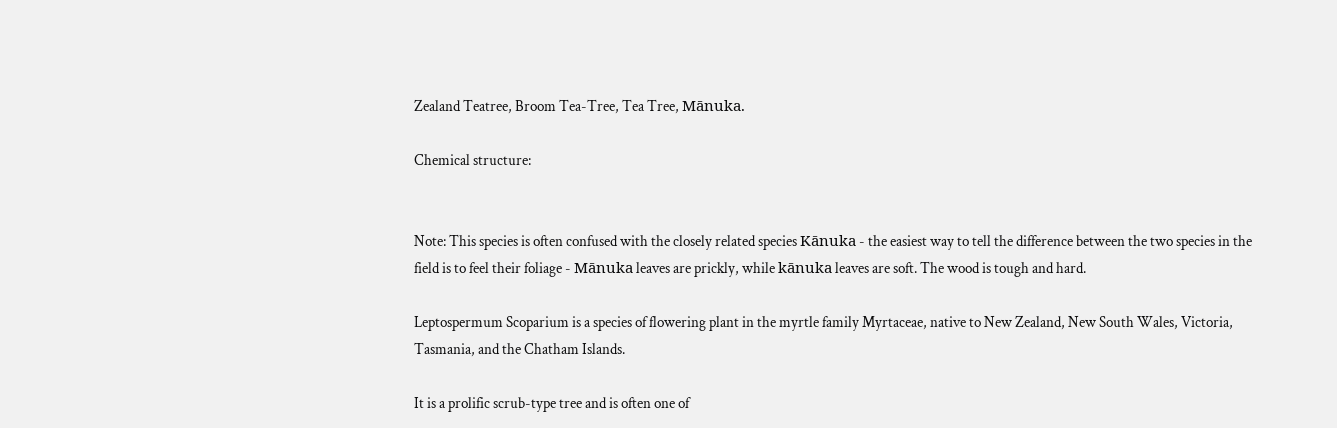Zealand Teatree, Broom Tea-Tree, Tea Tree, Mānuka.

Chemical structure:


Note: This species is often confused with the closely related species Kānuka - the easiest way to tell the difference between the two species in the field is to feel their foliage - Mānuka leaves are prickly, while kānuka leaves are soft. The wood is tough and hard.

Leptospermum Scoparium is a species of flowering plant in the myrtle family Myrtaceae, native to New Zealand, New South Wales, Victoria, Tasmania, and the Chatham Islands.

It is a prolific scrub-type tree and is often one of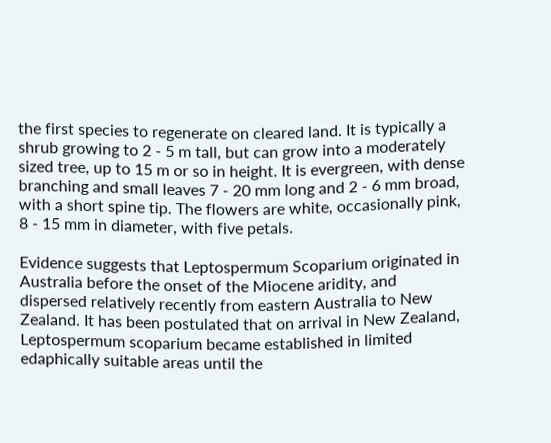the first species to regenerate on cleared land. It is typically a shrub growing to 2 - 5 m tall, but can grow into a moderately sized tree, up to 15 m or so in height. It is evergreen, with dense branching and small leaves 7 - 20 mm long and 2 - 6 mm broad, with a short spine tip. The flowers are white, occasionally pink, 8 - 15 mm in diameter, with five petals.

Evidence suggests that Leptospermum Scoparium originated in Australia before the onset of the Miocene aridity, and dispersed relatively recently from eastern Australia to New Zealand. It has been postulated that on arrival in New Zealand, Leptospermum scoparium became established in limited edaphically suitable areas until the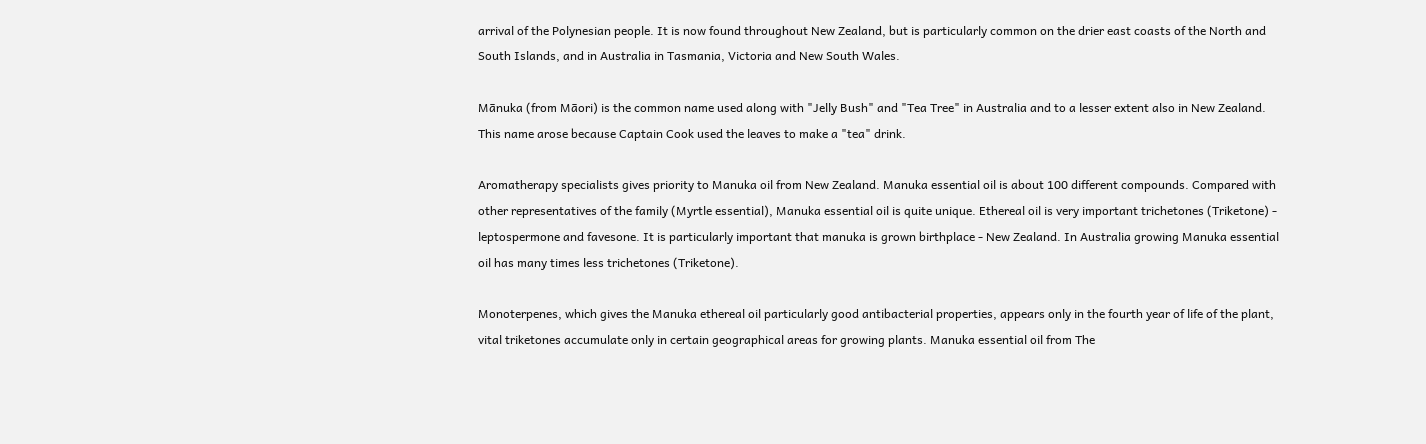arrival of the Polynesian people. It is now found throughout New Zealand, but is particularly common on the drier east coasts of the North and South Islands, and in Australia in Tasmania, Victoria and New South Wales.

Mānuka (from Māori) is the common name used along with "Jelly Bush" and "Tea Tree" in Australia and to a lesser extent also in New Zealand. This name arose because Captain Cook used the leaves to make a "tea" drink.

Aromatherapy specialists gives priority to Manuka oil from New Zealand. Manuka essential oil is about 100 different compounds. Compared with other representatives of the family (Myrtle essential), Manuka essential oil is quite unique. Ethereal oil is very important trichetones (Triketone) - leptospermone and favesone. It is particularly important that manuka is grown birthplace - New Zealand. In Australia growing Manuka essential oil has many times less trichetones (Triketone).

Monoterpenes, which gives the Manuka ethereal oil particularly good antibacterial properties, appears only in the fourth year of life of the plant, vital triketones accumulate only in certain geographical areas for growing plants. Manuka essential oil from The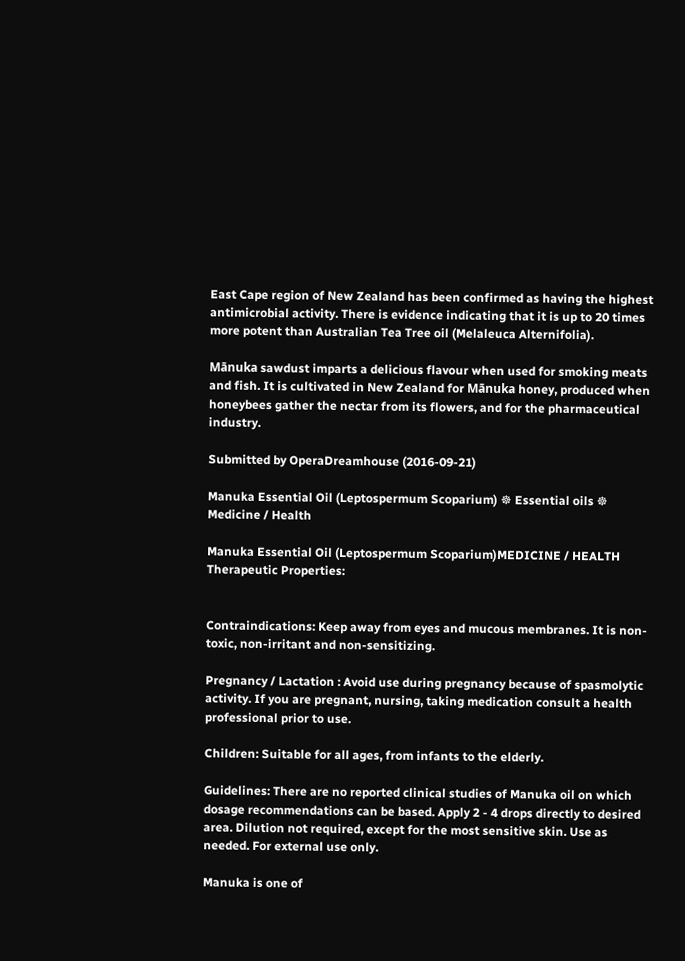East Cape region of New Zealand has been confirmed as having the highest antimicrobial activity. There is evidence indicating that it is up to 20 times more potent than Australian Tea Tree oil (Melaleuca Alternifolia).

Mānuka sawdust imparts a delicious flavour when used for smoking meats and fish. It is cultivated in New Zealand for Mānuka honey, produced when honeybees gather the nectar from its flowers, and for the pharmaceutical industry.

Submitted by OperaDreamhouse (2016-09-21)

Manuka Essential Oil (Leptospermum Scoparium) ☸ Essential oils ☸ Medicine / Health

Manuka Essential Oil (Leptospermum Scoparium)MEDICINE / HEALTH
Therapeutic Properties:


Contraindications: Keep away from eyes and mucous membranes. It is non-toxic, non-irritant and non-sensitizing.

Pregnancy / Lactation : Avoid use during pregnancy because of spasmolytic activity. If you are pregnant, nursing, taking medication consult a health professional prior to use.

Children: Suitable for all ages, from infants to the elderly.

Guidelines: There are no reported clinical studies of Manuka oil on which dosage recommendations can be based. Apply 2 - 4 drops directly to desired area. Dilution not required, except for the most sensitive skin. Use as needed. For external use only.

Manuka is one of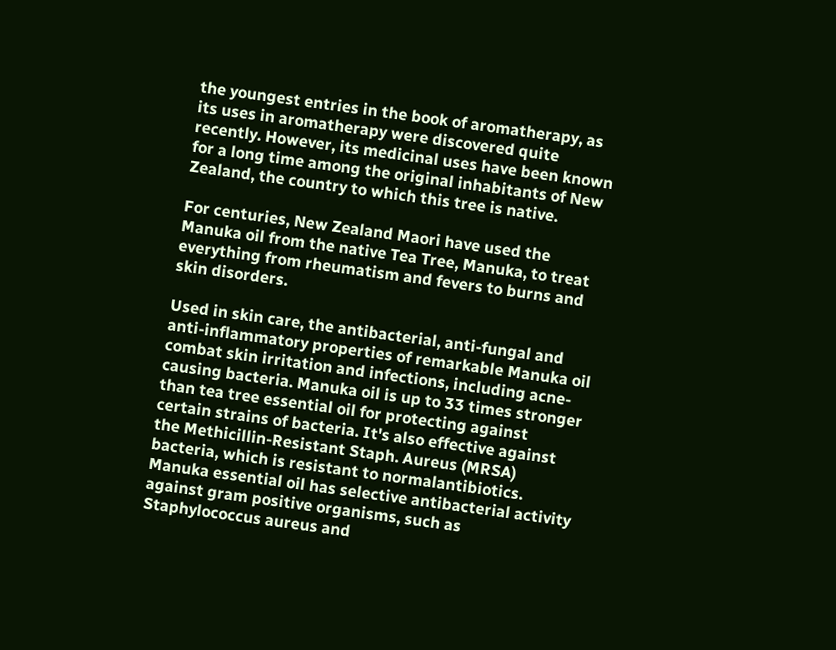the youngest entries in the book of aromatherapy, as its uses in aromatherapy were discovered quite recently. However, its medicinal uses have been known for a long time among the original inhabitants of New Zealand, the country to which this tree is native.

For centuries, New Zealand Maori have used the Manuka oil from the native Tea Tree, Manuka, to treat everything from rheumatism and fevers to burns and skin disorders.

Used in skin care, the antibacterial, anti-fungal and anti-inflammatory properties of remarkable Manuka oil combat skin irritation and infections, including acne-causing bacteria. Manuka oil is up to 33 times stronger than tea tree essential oil for protecting against certain strains of bacteria. It's also effective against the Methicillin-Resistant Staph. Aureus (MRSA) bacteria, which is resistant to normalantibiotics. Manuka essential oil has selective antibacterial activity against gram positive organisms, such as Staphylococcus aureus and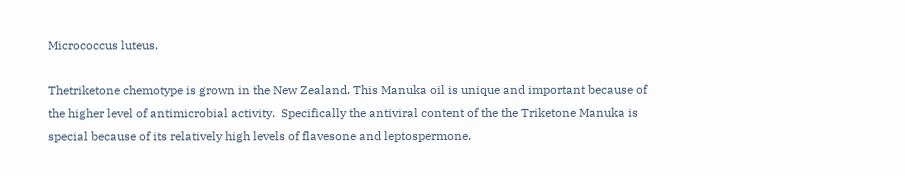Micrococcus luteus.

Thetriketone chemotype is grown in the New Zealand. This Manuka oil is unique and important because of the higher level of antimicrobial activity.  Specifically the antiviral content of the the Triketone Manuka is special because of its relatively high levels of flavesone and leptospermone.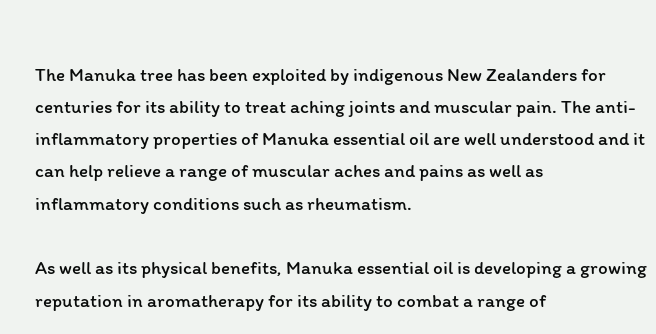The Manuka tree has been exploited by indigenous New Zealanders for centuries for its ability to treat aching joints and muscular pain. The anti-inflammatory properties of Manuka essential oil are well understood and it can help relieve a range of muscular aches and pains as well as inflammatory conditions such as rheumatism.

As well as its physical benefits, Manuka essential oil is developing a growing reputation in aromatherapy for its ability to combat a range of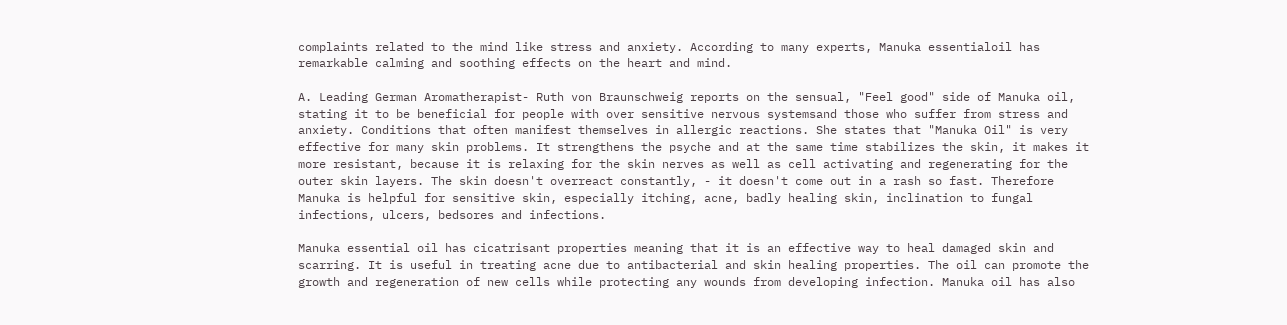complaints related to the mind like stress and anxiety. According to many experts, Manuka essentialoil has remarkable calming and soothing effects on the heart and mind.

A. Leading German Aromatherapist- Ruth von Braunschweig reports on the sensual, "Feel good" side of Manuka oil, stating it to be beneficial for people with over sensitive nervous systemsand those who suffer from stress and anxiety. Conditions that often manifest themselves in allergic reactions. She states that "Manuka Oil" is very effective for many skin problems. It strengthens the psyche and at the same time stabilizes the skin, it makes it more resistant, because it is relaxing for the skin nerves as well as cell activating and regenerating for the outer skin layers. The skin doesn't overreact constantly, - it doesn't come out in a rash so fast. Therefore Manuka is helpful for sensitive skin, especially itching, acne, badly healing skin, inclination to fungal infections, ulcers, bedsores and infections.

Manuka essential oil has cicatrisant properties meaning that it is an effective way to heal damaged skin and scarring. It is useful in treating acne due to antibacterial and skin healing properties. The oil can promote the growth and regeneration of new cells while protecting any wounds from developing infection. Manuka oil has also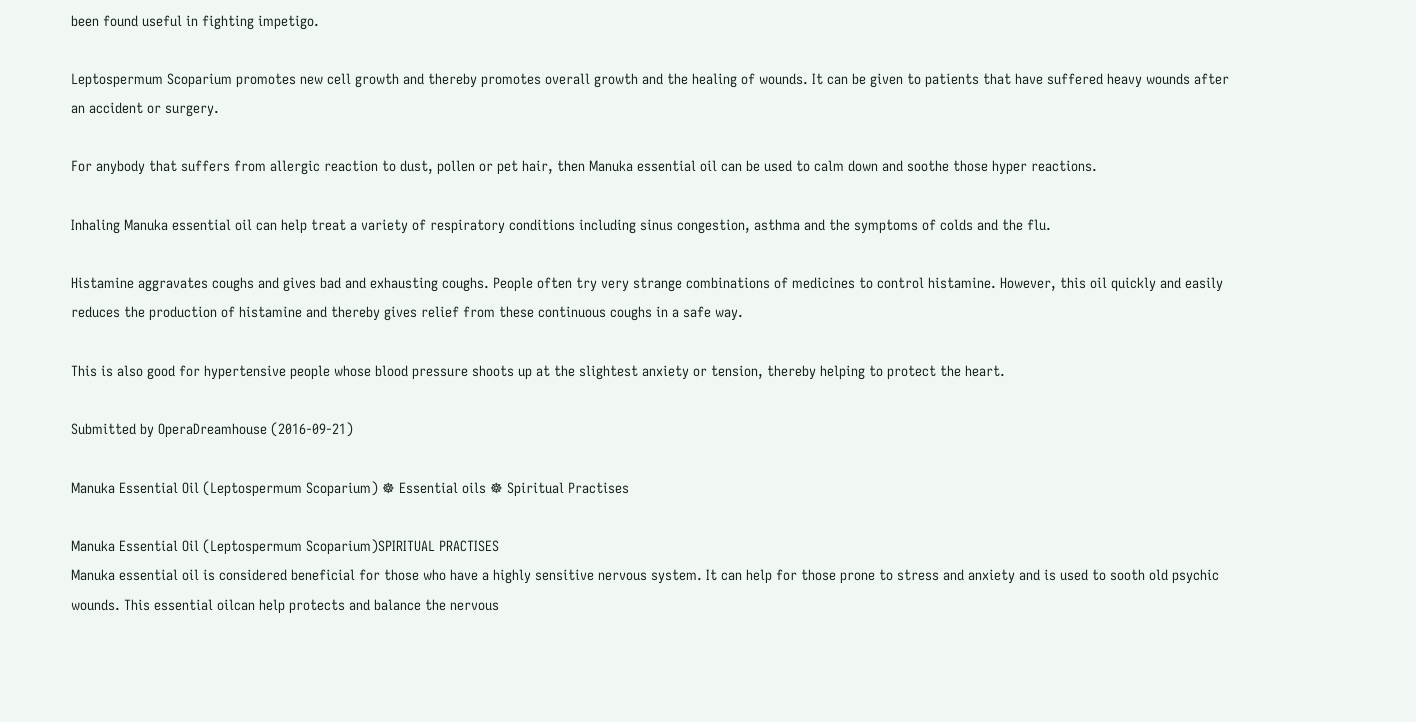been found useful in fighting impetigo.

Leptospermum Scoparium promotes new cell growth and thereby promotes overall growth and the healing of wounds. It can be given to patients that have suffered heavy wounds after an accident or surgery.

For anybody that suffers from allergic reaction to dust, pollen or pet hair, then Manuka essential oil can be used to calm down and soothe those hyper reactions.

Inhaling Manuka essential oil can help treat a variety of respiratory conditions including sinus congestion, asthma and the symptoms of colds and the flu.

Histamine aggravates coughs and gives bad and exhausting coughs. People often try very strange combinations of medicines to control histamine. However, this oil quickly and easily reduces the production of histamine and thereby gives relief from these continuous coughs in a safe way.

This is also good for hypertensive people whose blood pressure shoots up at the slightest anxiety or tension, thereby helping to protect the heart.

Submitted by OperaDreamhouse (2016-09-21)

Manuka Essential Oil (Leptospermum Scoparium) ☸ Essential oils ☸ Spiritual Practises

Manuka Essential Oil (Leptospermum Scoparium)SPIRITUAL PRACTISES
Manuka essential oil is considered beneficial for those who have a highly sensitive nervous system. It can help for those prone to stress and anxiety and is used to sooth old psychic wounds. This essential oilcan help protects and balance the nervous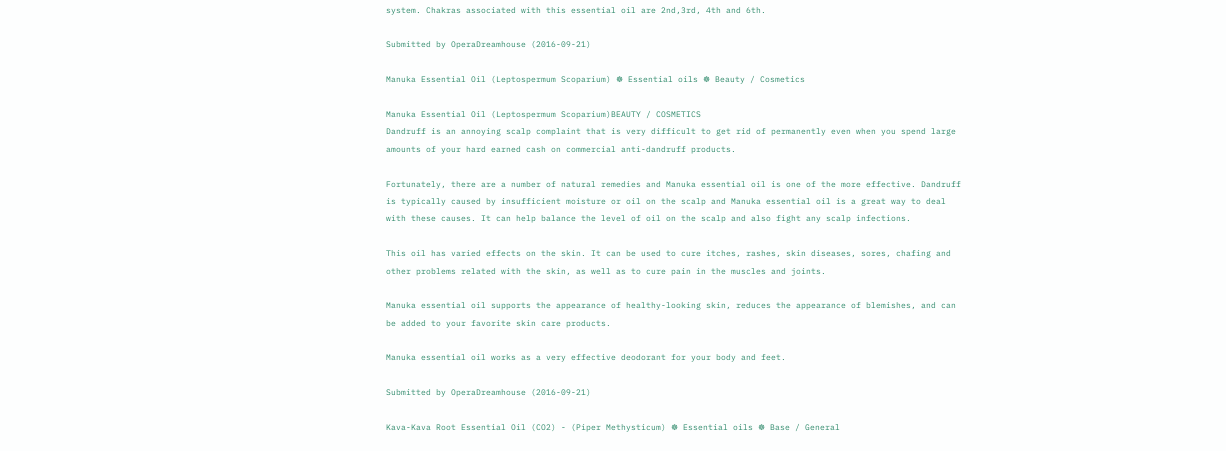system. Chakras associated with this essential oil are 2nd,3rd, 4th and 6th.

Submitted by OperaDreamhouse (2016-09-21)

Manuka Essential Oil (Leptospermum Scoparium) ☸ Essential oils ☸ Beauty / Cosmetics

Manuka Essential Oil (Leptospermum Scoparium)BEAUTY / COSMETICS
Dandruff is an annoying scalp complaint that is very difficult to get rid of permanently even when you spend large amounts of your hard earned cash on commercial anti-dandruff products.

Fortunately, there are a number of natural remedies and Manuka essential oil is one of the more effective. Dandruff is typically caused by insufficient moisture or oil on the scalp and Manuka essential oil is a great way to deal with these causes. It can help balance the level of oil on the scalp and also fight any scalp infections.

This oil has varied effects on the skin. It can be used to cure itches, rashes, skin diseases, sores, chafing and other problems related with the skin, as well as to cure pain in the muscles and joints.

Manuka essential oil supports the appearance of healthy-looking skin, reduces the appearance of blemishes, and can be added to your favorite skin care products.

Manuka essential oil works as a very effective deodorant for your body and feet.

Submitted by OperaDreamhouse (2016-09-21)

Kava-Kava Root Essential Oil (CO2) - (Piper Methysticum) ☸ Essential oils ☸ Base / General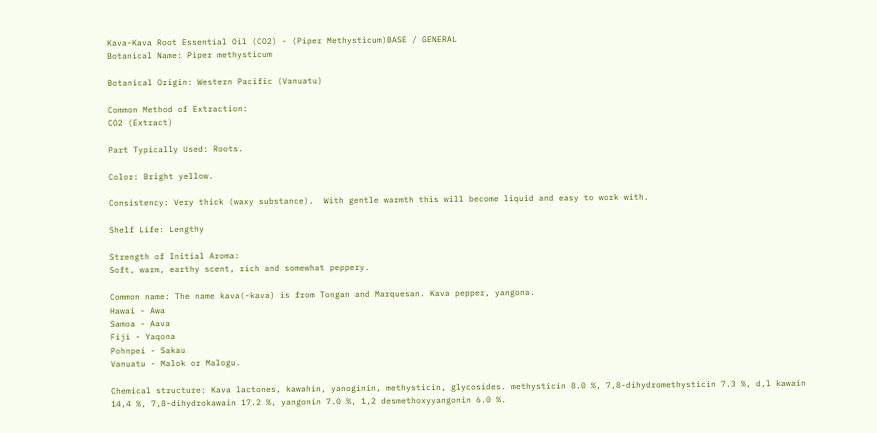Kava-Kava Root Essential Oil (CO2) - (Piper Methysticum)BASE / GENERAL
Botanical Name: Piper methysticum

Botanical Origin: Western Pacific (Vanuatu)

Common Method of Extraction:
CO2 (Extract)

Part Typically Used: Roots.

Color: Bright yellow.

Consistency: Very thick (waxy substance).  With gentle warmth this will become liquid and easy to work with.

Shelf Life: Lengthy

Strength of Initial Aroma:
Soft, warm, earthy scent, rich and somewhat peppery.

Common name: The name kava(-kava) is from Tongan and Marquesan. Kava pepper, yangona.
Hawai - Awa
Samoa - Aava
Fiji - Yaqona
Pohnpei - Sakau
Vanuatu - Malok or Malogu.

Chemical structure: Kava lactones, kawahin, yanoginin, methysticin, glycosides. methysticin 8.0 %, 7,8-dihydromethysticin 7.3 %, d,l kawain 14,4 %, 7,8-dihydrokawain 17.2 %, yangonin 7.0 %, 1,2 desmethoxyyangonin 6.0 %.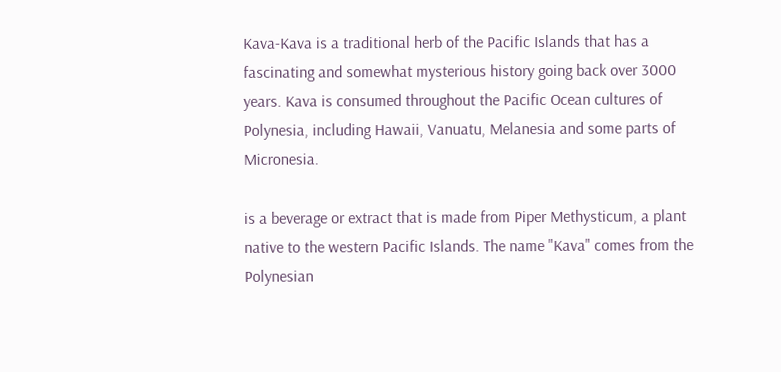Kava-Kava is a traditional herb of the Pacific Islands that has a fascinating and somewhat mysterious history going back over 3000 years. Kava is consumed throughout the Pacific Ocean cultures of Polynesia, including Hawaii, Vanuatu, Melanesia and some parts of Micronesia.

is a beverage or extract that is made from Piper Methysticum, a plant native to the western Pacific Islands. The name "Kava" comes from the Polynesian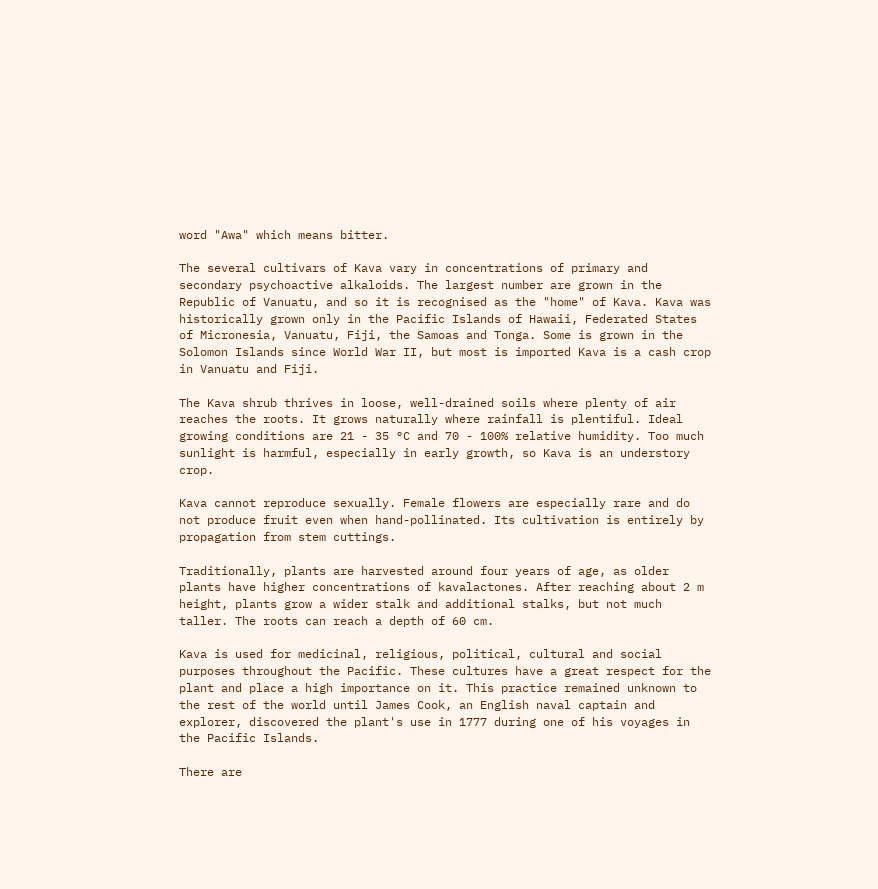word "Awa" which means bitter.

The several cultivars of Kava vary in concentrations of primary and secondary psychoactive alkaloids. The largest number are grown in the Republic of Vanuatu, and so it is recognised as the "home" of Kava. Kava was historically grown only in the Pacific Islands of Hawaii, Federated States of Micronesia, Vanuatu, Fiji, the Samoas and Tonga. Some is grown in the Solomon Islands since World War II, but most is imported Kava is a cash crop in Vanuatu and Fiji.

The Kava shrub thrives in loose, well-drained soils where plenty of air reaches the roots. It grows naturally where rainfall is plentiful. Ideal growing conditions are 21 - 35 °C and 70 - 100% relative humidity. Too much sunlight is harmful, especially in early growth, so Kava is an understory crop.

Kava cannot reproduce sexually. Female flowers are especially rare and do not produce fruit even when hand-pollinated. Its cultivation is entirely by propagation from stem cuttings.

Traditionally, plants are harvested around four years of age, as older plants have higher concentrations of kavalactones. After reaching about 2 m height, plants grow a wider stalk and additional stalks, but not much taller. The roots can reach a depth of 60 cm.

Kava is used for medicinal, religious, political, cultural and social purposes throughout the Pacific. These cultures have a great respect for the plant and place a high importance on it. This practice remained unknown to the rest of the world until James Cook, an English naval captain and explorer, discovered the plant's use in 1777 during one of his voyages in the Pacific Islands.

There are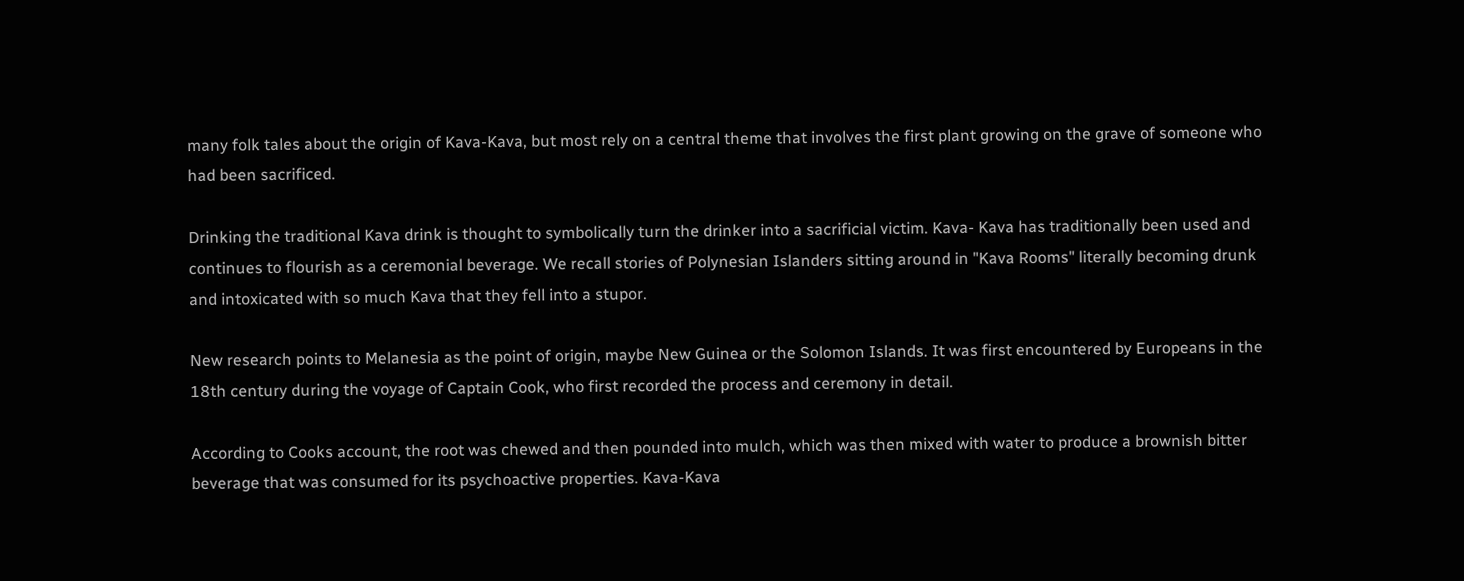many folk tales about the origin of Kava-Kava, but most rely on a central theme that involves the first plant growing on the grave of someone who had been sacrificed.

Drinking the traditional Kava drink is thought to symbolically turn the drinker into a sacrificial victim. Kava- Kava has traditionally been used and continues to flourish as a ceremonial beverage. We recall stories of Polynesian Islanders sitting around in "Kava Rooms" literally becoming drunk and intoxicated with so much Kava that they fell into a stupor.

New research points to Melanesia as the point of origin, maybe New Guinea or the Solomon Islands. It was first encountered by Europeans in the 18th century during the voyage of Captain Cook, who first recorded the process and ceremony in detail.

According to Cooks account, the root was chewed and then pounded into mulch, which was then mixed with water to produce a brownish bitter beverage that was consumed for its psychoactive properties. Kava-Kava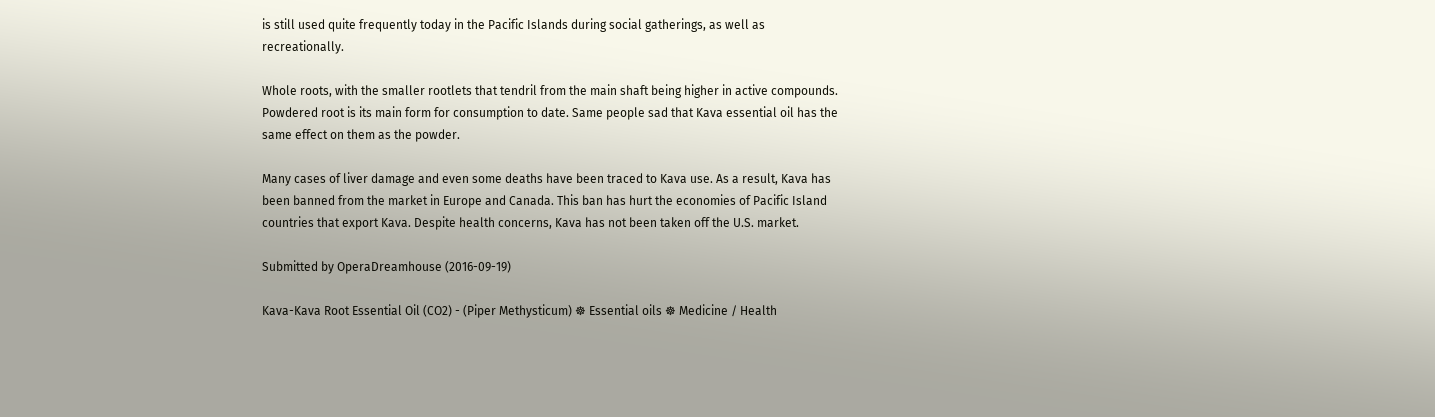is still used quite frequently today in the Pacific Islands during social gatherings, as well as recreationally.

Whole roots, with the smaller rootlets that tendril from the main shaft being higher in active compounds. Powdered root is its main form for consumption to date. Same people sad that Kava essential oil has the same effect on them as the powder.

Many cases of liver damage and even some deaths have been traced to Kava use. As a result, Kava has been banned from the market in Europe and Canada. This ban has hurt the economies of Pacific Island countries that export Kava. Despite health concerns, Kava has not been taken off the U.S. market.

Submitted by OperaDreamhouse (2016-09-19)

Kava-Kava Root Essential Oil (CO2) - (Piper Methysticum) ☸ Essential oils ☸ Medicine / Health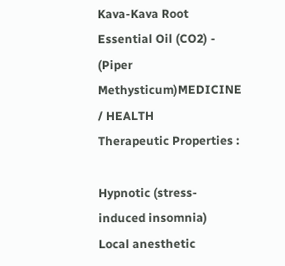Kava-Kava Root Essential Oil (CO2) - (Piper Methysticum)MEDICINE / HEALTH
Therapeutic Properties :

Hypnotic (stress-induced insomnia)
Local anesthetic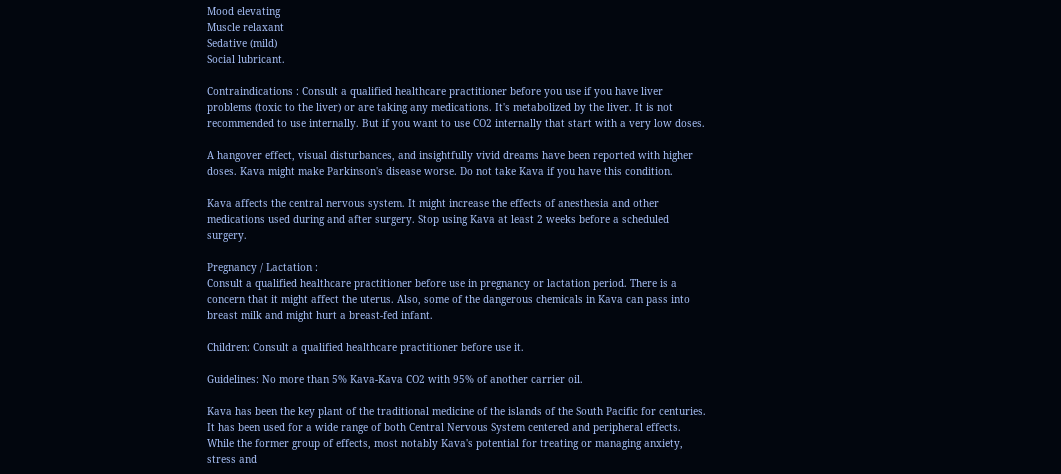Mood elevating
Muscle relaxant
Sedative (mild)
Social lubricant.

Contraindications : Consult a qualified healthcare practitioner before you use if you have liver problems (toxic to the liver) or are taking any medications. It's metabolized by the liver. It is not recommended to use internally. But if you want to use CO2 internally that start with a very low doses.

A hangover effect, visual disturbances, and insightfully vivid dreams have been reported with higher doses. Kava might make Parkinson's disease worse. Do not take Kava if you have this condition.

Kava affects the central nervous system. It might increase the effects of anesthesia and other medications used during and after surgery. Stop using Kava at least 2 weeks before a scheduled surgery.

Pregnancy / Lactation :
Consult a qualified healthcare practitioner before use in pregnancy or lactation period. There is a concern that it might affect the uterus. Also, some of the dangerous chemicals in Kava can pass into breast milk and might hurt a breast-fed infant.

Children: Consult a qualified healthcare practitioner before use it.

Guidelines: No more than 5% Kava-Kava CO2 with 95% of another carrier oil.

Kava has been the key plant of the traditional medicine of the islands of the South Pacific for centuries. It has been used for a wide range of both Central Nervous System centered and peripheral effects. While the former group of effects, most notably Kava's potential for treating or managing anxiety, stress and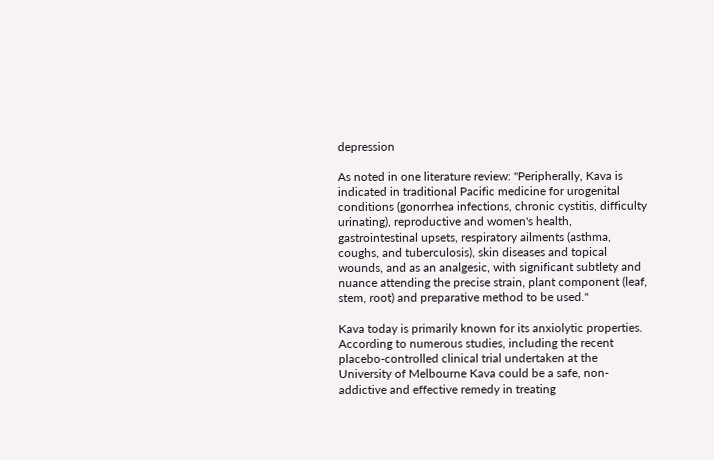depression

As noted in one literature review: "Peripherally, Kava is indicated in traditional Pacific medicine for urogenital conditions (gonorrhea infections, chronic cystitis, difficulty urinating), reproductive and women's health, gastrointestinal upsets, respiratory ailments (asthma, coughs, and tuberculosis), skin diseases and topical wounds, and as an analgesic, with significant subtlety and nuance attending the precise strain, plant component (leaf, stem, root) and preparative method to be used."

Kava today is primarily known for its anxiolytic properties. According to numerous studies, including the recent placebo-controlled clinical trial undertaken at the University of Melbourne Kava could be a safe, non-addictive and effective remedy in treating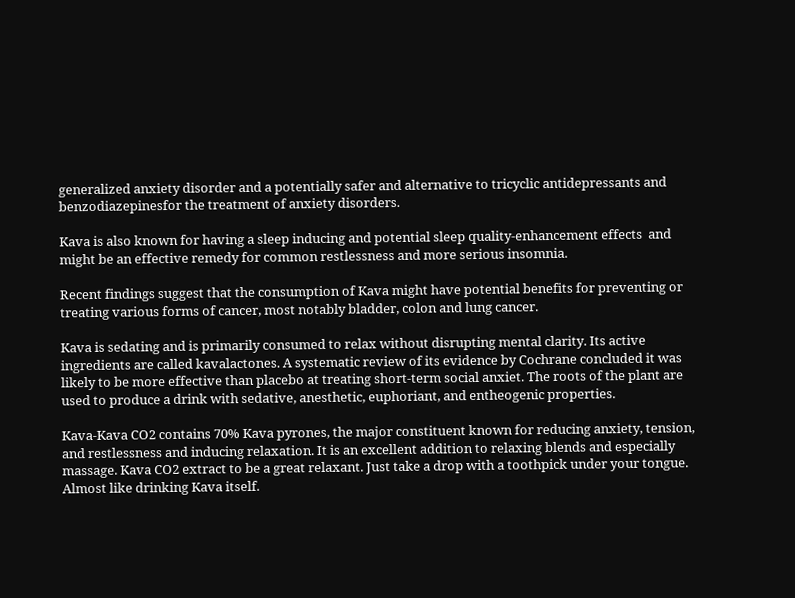generalized anxiety disorder and a potentially safer and alternative to tricyclic antidepressants and benzodiazepinesfor the treatment of anxiety disorders.

Kava is also known for having a sleep inducing and potential sleep quality-enhancement effects  and might be an effective remedy for common restlessness and more serious insomnia.

Recent findings suggest that the consumption of Kava might have potential benefits for preventing or treating various forms of cancer, most notably bladder, colon and lung cancer.

Kava is sedating and is primarily consumed to relax without disrupting mental clarity. Its active ingredients are called kavalactones. A systematic review of its evidence by Cochrane concluded it was likely to be more effective than placebo at treating short-term social anxiet. The roots of the plant are used to produce a drink with sedative, anesthetic, euphoriant, and entheogenic properties.

Kava-Kava CO2 contains 70% Kava pyrones, the major constituent known for reducing anxiety, tension, and restlessness and inducing relaxation. It is an excellent addition to relaxing blends and especially massage. Kava CO2 extract to be a great relaxant. Just take a drop with a toothpick under your tongue. Almost like drinking Kava itself.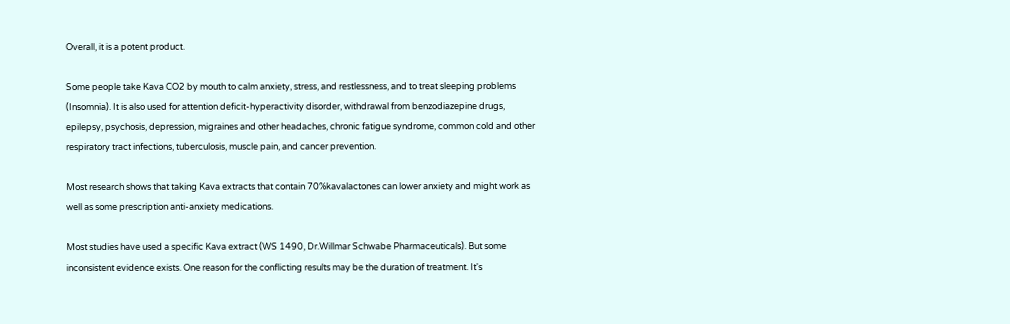Overall, it is a potent product.

Some people take Kava CO2 by mouth to calm anxiety, stress, and restlessness, and to treat sleeping problems (Insomnia). It is also used for attention deficit-hyperactivity disorder, withdrawal from benzodiazepine drugs, epilepsy, psychosis, depression, migraines and other headaches, chronic fatigue syndrome, common cold and other respiratory tract infections, tuberculosis, muscle pain, and cancer prevention.

Most research shows that taking Kava extracts that contain 70%kavalactones can lower anxiety and might work as well as some prescription anti-anxiety medications.

Most studies have used a specific Kava extract (WS 1490, Dr.Willmar Schwabe Pharmaceuticals). But some inconsistent evidence exists. One reason for the conflicting results may be the duration of treatment. It's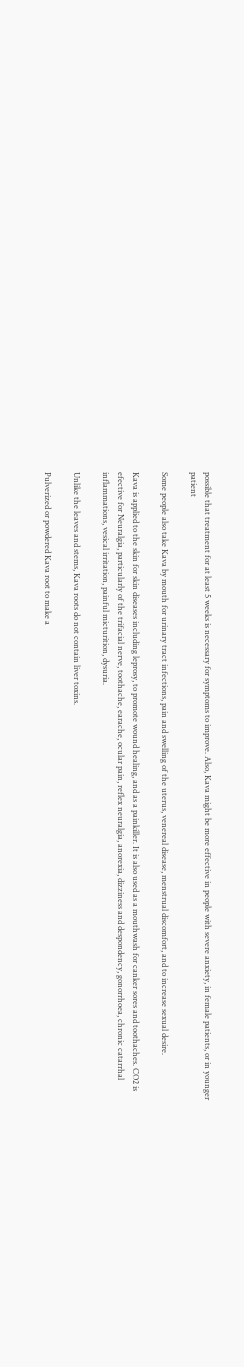possible that treatment for at least 5 weeks is necessary for symptoms to improve. Also, Kava might be more effective in people with severe anxiety, in female patients, or in younger patient

Some people also take Kava by mouth for urinary tract infections, pain and swelling of the uterus, venereal disease, menstrual discomfort, and to increase sexual desire.

Kava is applied to the skin for skin diseases including leprosy, to promote wound healing, and as a painkiller. It is also used as a mouthwash for canker sores and toothaches. CO2 is efective for Neuralgia, particularly of the trifacial nerve, toothache, earache, ocular pain, reflex neuralgia, anorexia, dizziness and despondency, gonorrhoea, chronic catarrhal inflammations, vesical irritation, painful micturition, dysuria.

Unlike the leaves and stems, Kava roots do not contain liver toxins.

Pulverized or powdered Kava root to make a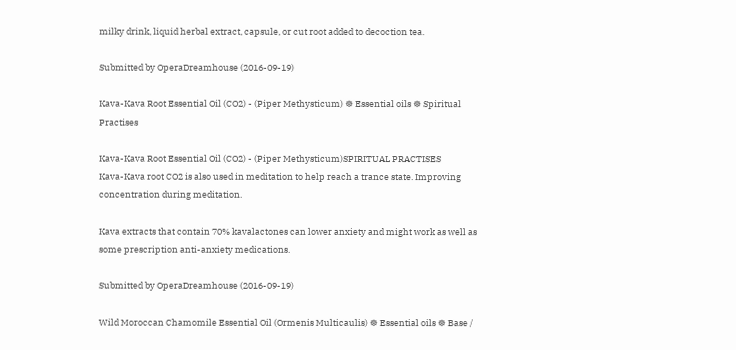milky drink, liquid herbal extract, capsule, or cut root added to decoction tea.

Submitted by OperaDreamhouse (2016-09-19)

Kava-Kava Root Essential Oil (CO2) - (Piper Methysticum) ☸ Essential oils ☸ Spiritual Practises

Kava-Kava Root Essential Oil (CO2) - (Piper Methysticum)SPIRITUAL PRACTISES
Kava-Kava root CO2 is also used in meditation to help reach a trance state. Improving concentration during meditation.

Kava extracts that contain 70% kavalactones can lower anxiety and might work as well as some prescription anti-anxiety medications.

Submitted by OperaDreamhouse (2016-09-19)

Wild Moroccan Chamomile Essential Oil (Ormenis Multicaulis) ☸ Essential oils ☸ Base /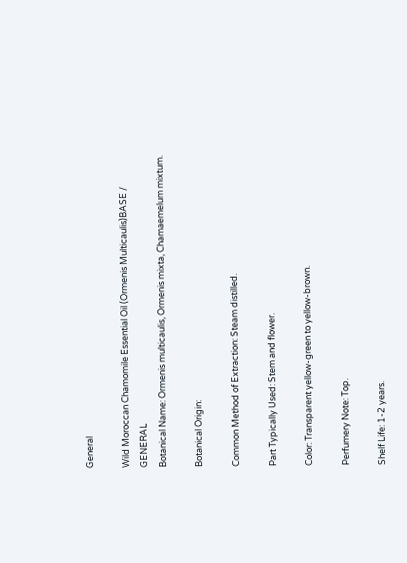General

Wild Moroccan Chamomile Essential Oil (Ormenis Multicaulis)BASE / GENERAL
Botanical Name: Ormenis multicaulis, Ormenis mixta, Chamaemelum mixtum.

Botanical Origin:

Common Method of Extraction: Steam distilled.

Part Typically Used: Stem and flower.

Color: Transparent yellow-green to yellow-brown.

Perfumery Note: Top.

Shelf Life: 1-2 years.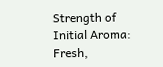Strength of Initial Aroma:
Fresh,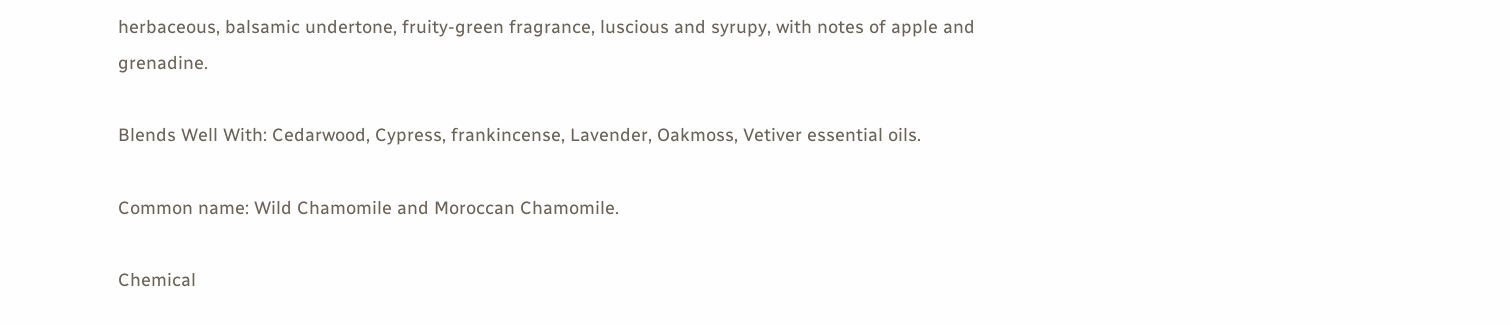herbaceous, balsamic undertone, fruity-green fragrance, luscious and syrupy, with notes of apple and grenadine.

Blends Well With: Cedarwood, Cypress, frankincense, Lavender, Oakmoss, Vetiver essential oils.

Common name: Wild Chamomile and Moroccan Chamomile.

Chemical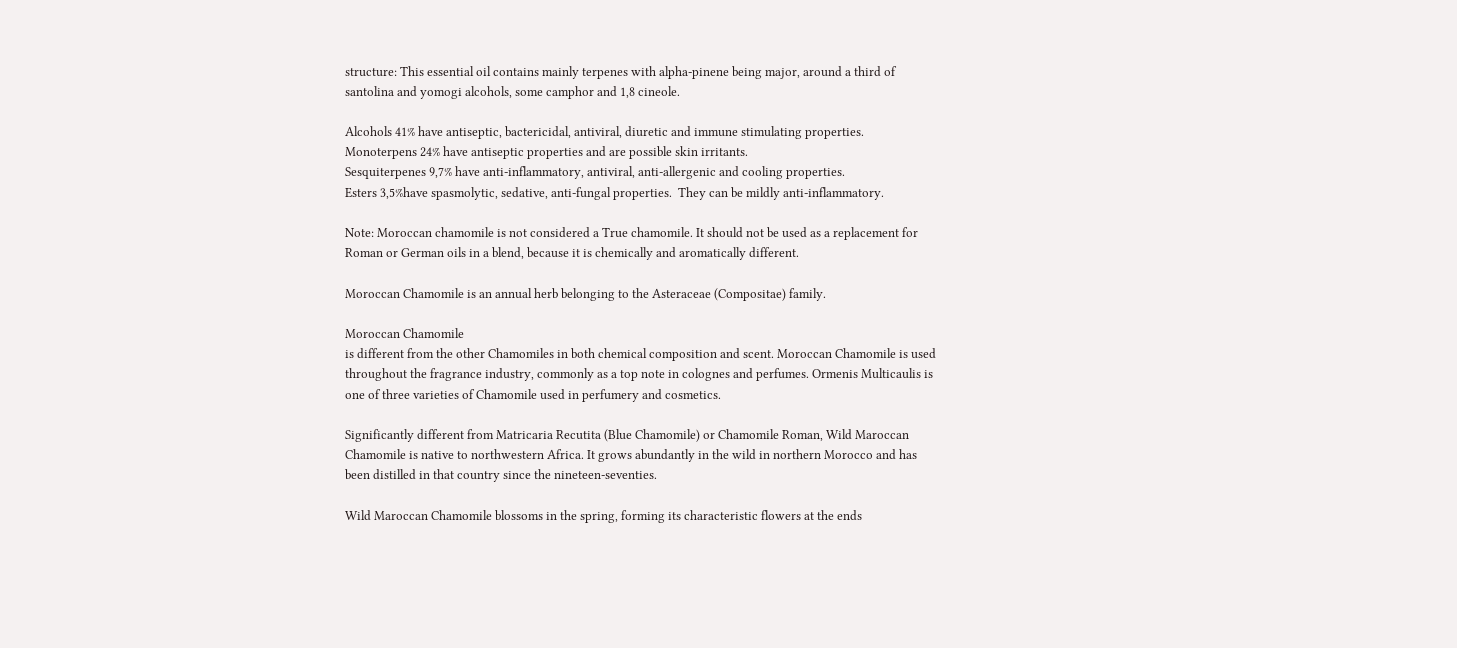structure: This essential oil contains mainly terpenes with alpha-pinene being major, around a third of santolina and yomogi alcohols, some camphor and 1,8 cineole.

Alcohols 41% have antiseptic, bactericidal, antiviral, diuretic and immune stimulating properties.
Monoterpens 24% have antiseptic properties and are possible skin irritants.
Sesquiterpenes 9,7% have anti-inflammatory, antiviral, anti-allergenic and cooling properties.
Esters 3,5%have spasmolytic, sedative, anti-fungal properties.  They can be mildly anti-inflammatory.

Note: Moroccan chamomile is not considered a True chamomile. It should not be used as a replacement for Roman or German oils in a blend, because it is chemically and aromatically different.

Moroccan Chamomile is an annual herb belonging to the Asteraceae (Compositae) family.

Moroccan Chamomile
is different from the other Chamomiles in both chemical composition and scent. Moroccan Chamomile is used throughout the fragrance industry, commonly as a top note in colognes and perfumes. Ormenis Multicaulis is one of three varieties of Chamomile used in perfumery and cosmetics.

Significantly different from Matricaria Recutita (Blue Chamomile) or Chamomile Roman, Wild Maroccan Chamomile is native to northwestern Africa. It grows abundantly in the wild in northern Morocco and has been distilled in that country since the nineteen-seventies.

Wild Maroccan Chamomile blossoms in the spring, forming its characteristic flowers at the ends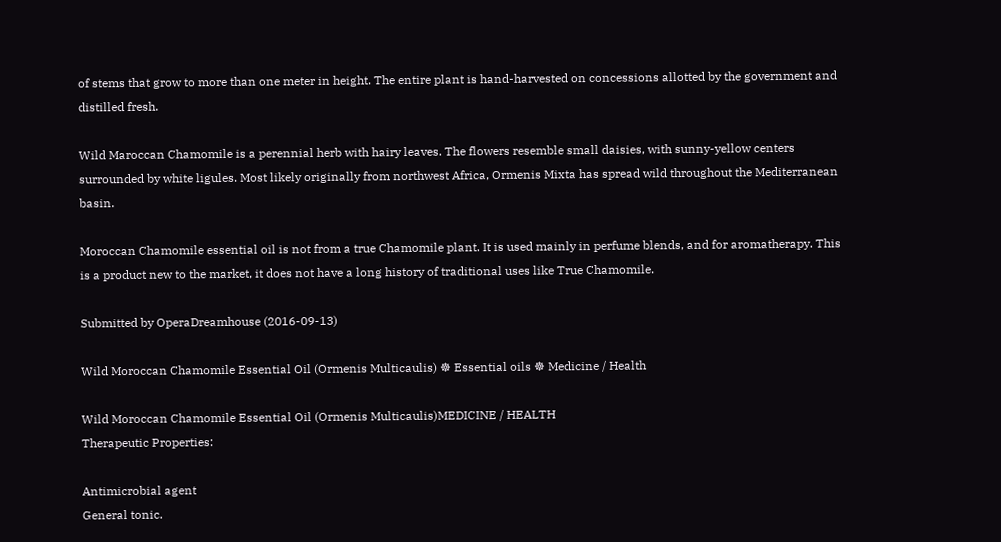of stems that grow to more than one meter in height. The entire plant is hand-harvested on concessions allotted by the government and distilled fresh.

Wild Maroccan Chamomile is a perennial herb with hairy leaves. The flowers resemble small daisies, with sunny-yellow centers surrounded by white ligules. Most likely originally from northwest Africa, Ormenis Mixta has spread wild throughout the Mediterranean basin.

Moroccan Chamomile essential oil is not from a true Chamomile plant. It is used mainly in perfume blends, and for aromatherapy. This is a product new to the market, it does not have a long history of traditional uses like True Chamomile.

Submitted by OperaDreamhouse (2016-09-13)

Wild Moroccan Chamomile Essential Oil (Ormenis Multicaulis) ☸ Essential oils ☸ Medicine / Health

Wild Moroccan Chamomile Essential Oil (Ormenis Multicaulis)MEDICINE / HEALTH
Therapeutic Properties:

Antimicrobial agent
General tonic.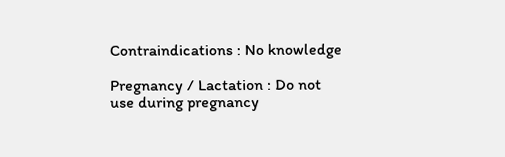Contraindications : No knowledge

Pregnancy / Lactation : Do not use during pregnancy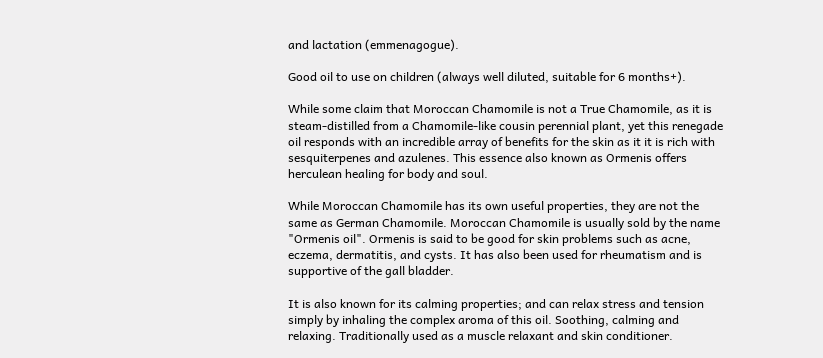and lactation (emmenagogue).

Good oil to use on children (always well diluted, suitable for 6 months+).

While some claim that Moroccan Chamomile is not a True Chamomile, as it is steam-distilled from a Chamomile-like cousin perennial plant, yet this renegade oil responds with an incredible array of benefits for the skin as it it is rich with sesquiterpenes and azulenes. This essence also known as Ormenis offers herculean healing for body and soul.

While Moroccan Chamomile has its own useful properties, they are not the same as German Chamomile. Moroccan Chamomile is usually sold by the name "Ormenis oil". Ormenis is said to be good for skin problems such as acne, eczema, dermatitis, and cysts. It has also been used for rheumatism and is supportive of the gall bladder.

It is also known for its calming properties; and can relax stress and tension simply by inhaling the complex aroma of this oil. Soothing, calming and relaxing. Traditionally used as a muscle relaxant and skin conditioner.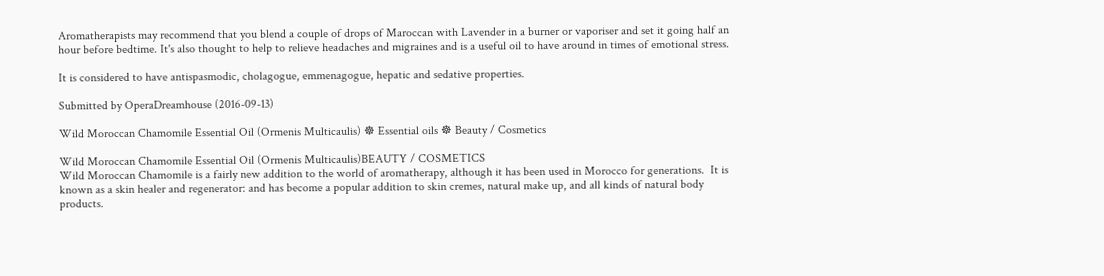Aromatherapists may recommend that you blend a couple of drops of Maroccan with Lavender in a burner or vaporiser and set it going half an hour before bedtime. It's also thought to help to relieve headaches and migraines and is a useful oil to have around in times of emotional stress.

It is considered to have antispasmodic, cholagogue, emmenagogue, hepatic and sedative properties.

Submitted by OperaDreamhouse (2016-09-13)

Wild Moroccan Chamomile Essential Oil (Ormenis Multicaulis) ☸ Essential oils ☸ Beauty / Cosmetics

Wild Moroccan Chamomile Essential Oil (Ormenis Multicaulis)BEAUTY / COSMETICS
Wild Moroccan Chamomile is a fairly new addition to the world of aromatherapy, although it has been used in Morocco for generations.  It is known as a skin healer and regenerator: and has become a popular addition to skin cremes, natural make up, and all kinds of natural body products.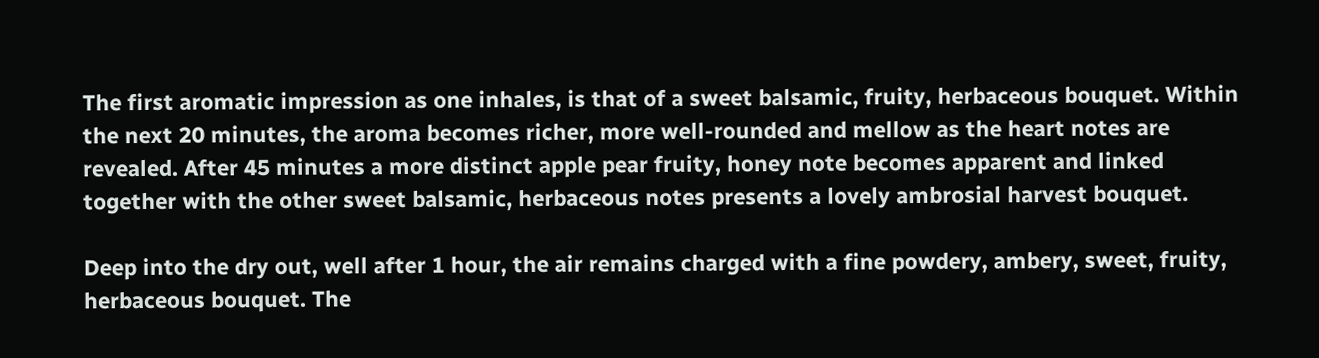The first aromatic impression as one inhales, is that of a sweet balsamic, fruity, herbaceous bouquet. Within the next 20 minutes, the aroma becomes richer, more well-rounded and mellow as the heart notes are revealed. After 45 minutes a more distinct apple pear fruity, honey note becomes apparent and linked together with the other sweet balsamic, herbaceous notes presents a lovely ambrosial harvest bouquet.

Deep into the dry out, well after 1 hour, the air remains charged with a fine powdery, ambery, sweet, fruity, herbaceous bouquet. The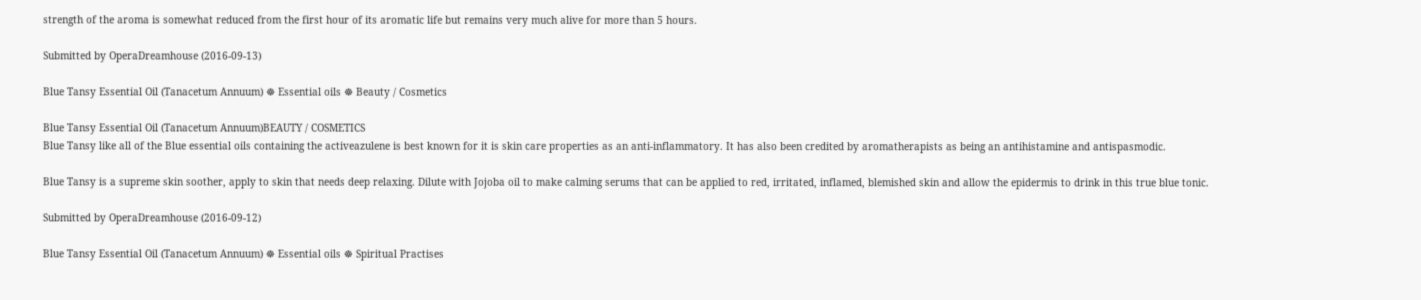strength of the aroma is somewhat reduced from the first hour of its aromatic life but remains very much alive for more than 5 hours.

Submitted by OperaDreamhouse (2016-09-13)

Blue Tansy Essential Oil (Tanacetum Annuum) ☸ Essential oils ☸ Beauty / Cosmetics

Blue Tansy Essential Oil (Tanacetum Annuum)BEAUTY / COSMETICS
Blue Tansy like all of the Blue essential oils containing the activeazulene is best known for it is skin care properties as an anti-inflammatory. It has also been credited by aromatherapists as being an antihistamine and antispasmodic.

Blue Tansy is a supreme skin soother, apply to skin that needs deep relaxing. Dilute with Jojoba oil to make calming serums that can be applied to red, irritated, inflamed, blemished skin and allow the epidermis to drink in this true blue tonic.

Submitted by OperaDreamhouse (2016-09-12)

Blue Tansy Essential Oil (Tanacetum Annuum) ☸ Essential oils ☸ Spiritual Practises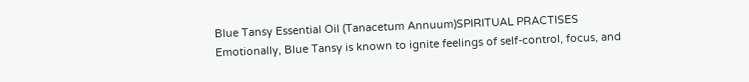Blue Tansy Essential Oil (Tanacetum Annuum)SPIRITUAL PRACTISES
Emotionally, Blue Tansy is known to ignite feelings of self-control, focus, and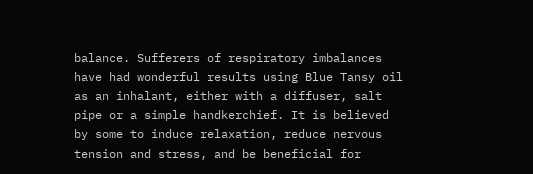balance. Sufferers of respiratory imbalances have had wonderful results using Blue Tansy oil as an inhalant, either with a diffuser, salt pipe or a simple handkerchief. It is believed by some to induce relaxation, reduce nervous tension and stress, and be beneficial for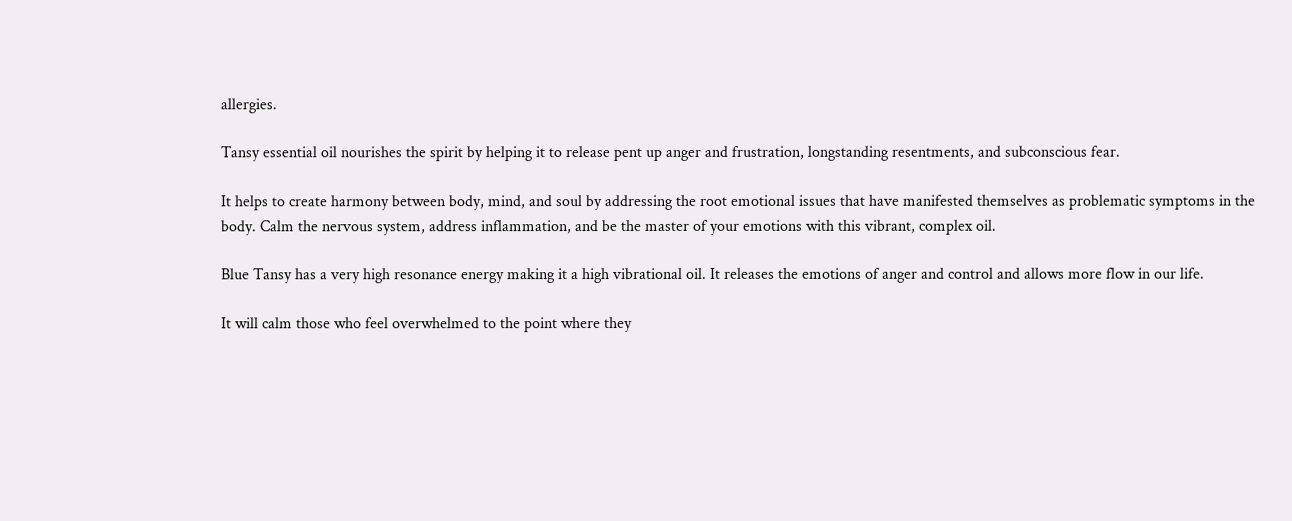allergies.

Tansy essential oil nourishes the spirit by helping it to release pent up anger and frustration, longstanding resentments, and subconscious fear.

It helps to create harmony between body, mind, and soul by addressing the root emotional issues that have manifested themselves as problematic symptoms in the body. Calm the nervous system, address inflammation, and be the master of your emotions with this vibrant, complex oil.

Blue Tansy has a very high resonance energy making it a high vibrational oil. It releases the emotions of anger and control and allows more flow in our life.

It will calm those who feel overwhelmed to the point where they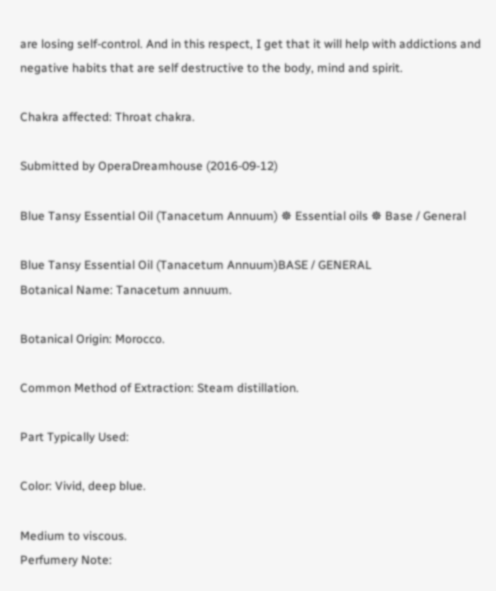are losing self-control. And in this respect, I get that it will help with addictions and negative habits that are self destructive to the body, mind and spirit.

Chakra affected: Throat chakra.

Submitted by OperaDreamhouse (2016-09-12)

Blue Tansy Essential Oil (Tanacetum Annuum) ☸ Essential oils ☸ Base / General

Blue Tansy Essential Oil (Tanacetum Annuum)BASE / GENERAL
Botanical Name: Tanacetum annuum.

Botanical Origin: Morocco.

Common Method of Extraction: Steam distillation.

Part Typically Used:

Color: Vivid, deep blue.

Medium to viscous.
Perfumery Note: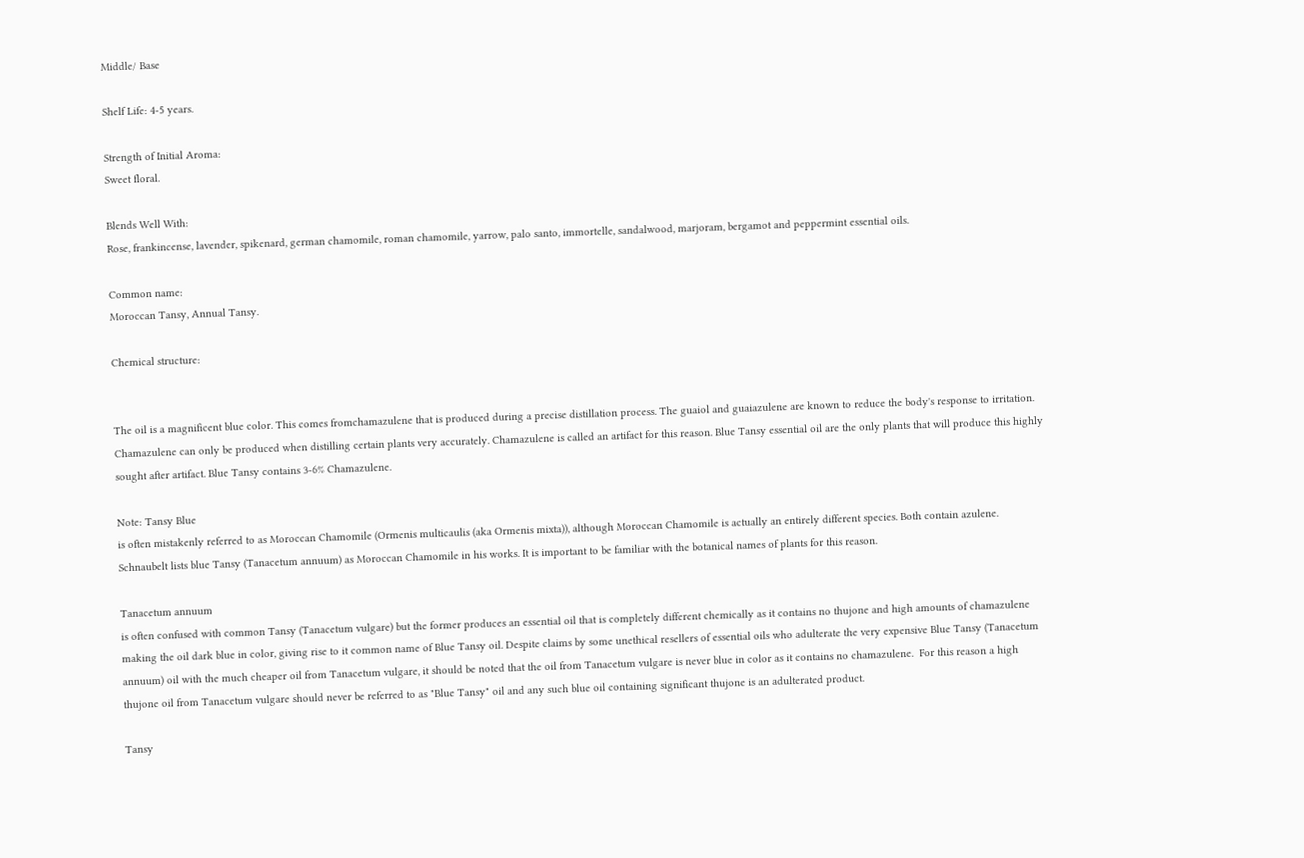Middle/ Base

Shelf Life: 4-5 years.

Strength of Initial Aroma:
Sweet floral.

Blends Well With:
Rose, frankincense, lavender, spikenard, german chamomile, roman chamomile, yarrow, palo santo, immortelle, sandalwood, marjoram, bergamot and peppermint essential oils.

Common name:
Moroccan Tansy, Annual Tansy.

Chemical structure:


The oil is a magnificent blue color. This comes fromchamazulene that is produced during a precise distillation process. The guaiol and guaiazulene are known to reduce the body's response to irritation. Chamazulene can only be produced when distilling certain plants very accurately. Chamazulene is called an artifact for this reason. Blue Tansy essential oil are the only plants that will produce this highly sought after artifact. Blue Tansy contains 3-6% Chamazulene.

Note: Tansy Blue
is often mistakenly referred to as Moroccan Chamomile (Ormenis multicaulis (aka Ormenis mixta)), although Moroccan Chamomile is actually an entirely different species. Both contain azulene. Schnaubelt lists blue Tansy (Tanacetum annuum) as Moroccan Chamomile in his works. It is important to be familiar with the botanical names of plants for this reason.

Tanacetum annuum
is often confused with common Tansy (Tanacetum vulgare) but the former produces an essential oil that is completely different chemically as it contains no thujone and high amounts of chamazulene making the oil dark blue in color, giving rise to it common name of Blue Tansy oil. Despite claims by some unethical resellers of essential oils who adulterate the very expensive Blue Tansy (Tanacetum annuum) oil with the much cheaper oil from Tanacetum vulgare, it should be noted that the oil from Tanacetum vulgare is never blue in color as it contains no chamazulene.  For this reason a high thujone oil from Tanacetum vulgare should never be referred to as "Blue Tansy" oil and any such blue oil containing significant thujone is an adulterated product.

Tansy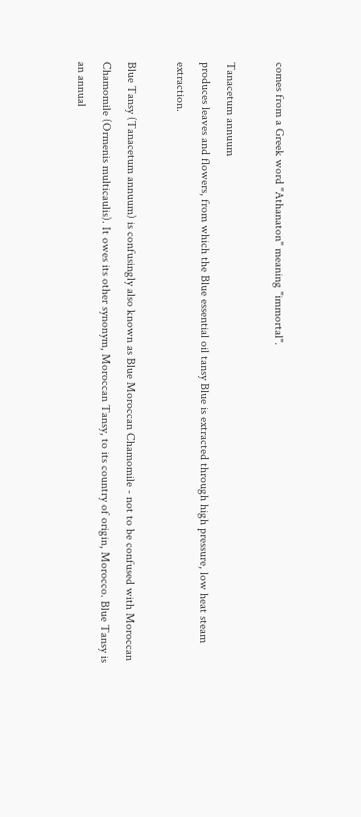comes from a Greek word "Athanaton" meaning "immortal".

Tanacetum annuum
produces leaves and flowers, from which the Blue essential oil tansy Blue is extracted through high pressure, low heat steam extraction.

Blue Tansy (Tanacetum annuum) is confusingly also known as Blue Moroccan Chamomile - not to be confused with Moroccan Chamomile (Ormenis multicaulis). It owes its other synonym, Moroccan Tansy, to its country of origin, Morocco. Blue Tansy is an annual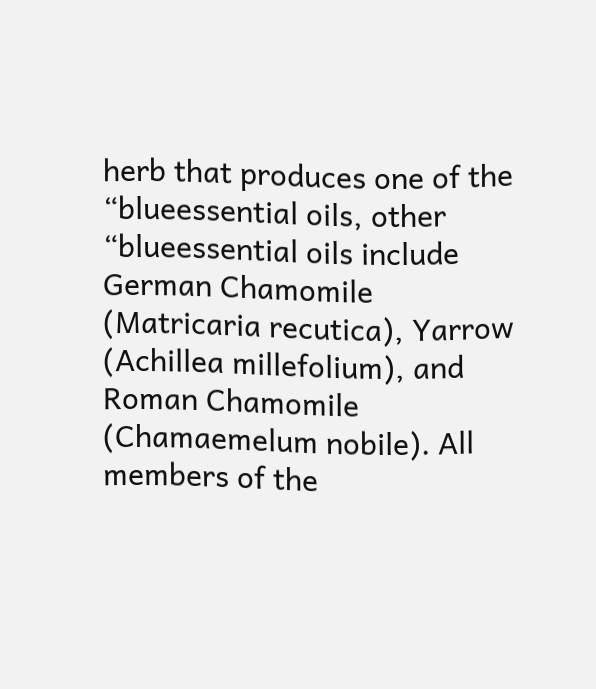herb that produces one of the “blueessential oils, other “blueessential oils include German Chamomile (Matricaria recutica), Yarrow (Achillea millefolium), and Roman Chamomile (Chamaemelum nobile). All members of the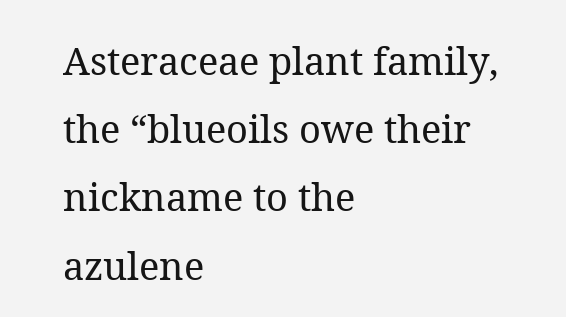Asteraceae plant family, the “blueoils owe their nickname to the azulene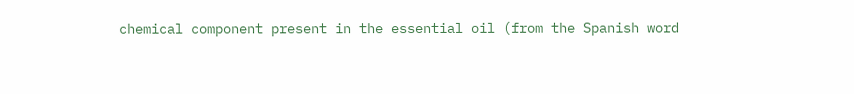chemical component present in the essential oil (from the Spanish word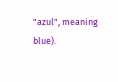"azul", meaning blue).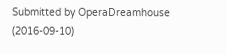Submitted by OperaDreamhouse (2016-09-10)